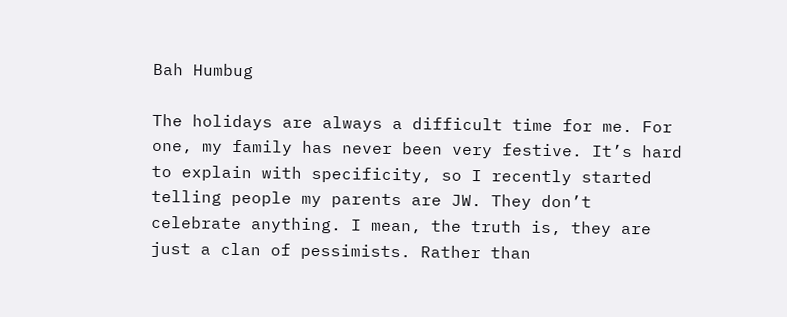Bah Humbug

The holidays are always a difficult time for me. For one, my family has never been very festive. It’s hard to explain with specificity, so I recently started telling people my parents are JW. They don’t celebrate anything. I mean, the truth is, they are just a clan of pessimists. Rather than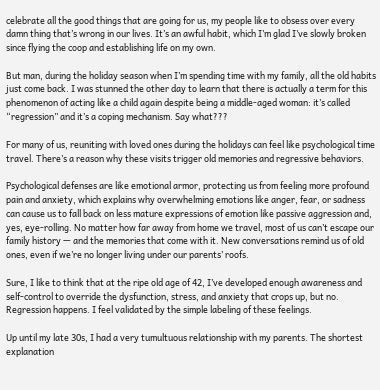celebrate all the good things that are going for us, my people like to obsess over every damn thing that’s wrong in our lives. It’s an awful habit, which I’m glad I’ve slowly broken since flying the coop and establishing life on my own.

But man, during the holiday season when I’m spending time with my family, all the old habits just come back. I was stunned the other day to learn that there is actually a term for this phenomenon of acting like a child again despite being a middle-aged woman: it’s called “regression” and it’s a coping mechanism. Say what???

For many of us, reuniting with loved ones during the holidays can feel like psychological time travel. There’s a reason why these visits trigger old memories and regressive behaviors.

Psychological defenses are like emotional armor, protecting us from feeling more profound pain and anxiety, which explains why overwhelming emotions like anger, fear, or sadness can cause us to fall back on less mature expressions of emotion like passive aggression and, yes, eye-rolling. No matter how far away from home we travel, most of us can’t escape our family history — and the memories that come with it. New conversations remind us of old ones, even if we’re no longer living under our parents’ roofs.

Sure, I like to think that at the ripe old age of 42, I’ve developed enough awareness and self-control to override the dysfunction, stress, and anxiety that crops up, but no. Regression happens. I feel validated by the simple labeling of these feelings.

Up until my late 30s, I had a very tumultuous relationship with my parents. The shortest explanation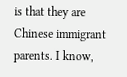is that they are Chinese immigrant parents. I know,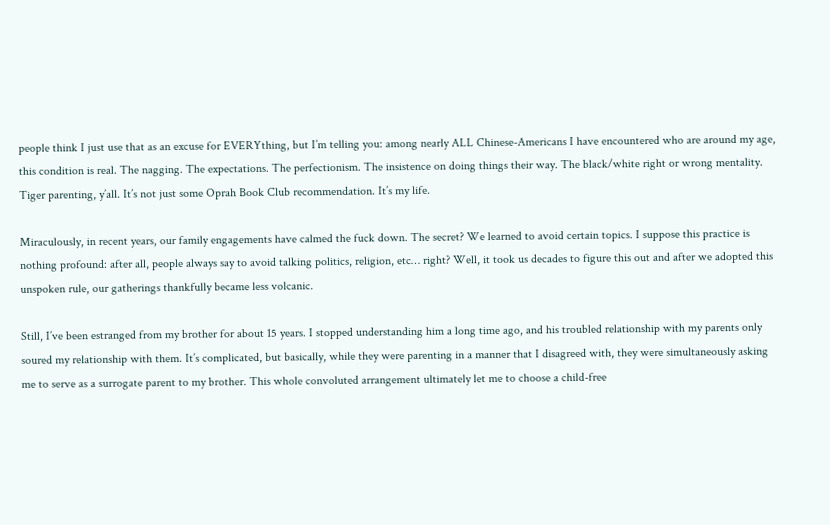people think I just use that as an excuse for EVERYthing, but I’m telling you: among nearly ALL Chinese-Americans I have encountered who are around my age, this condition is real. The nagging. The expectations. The perfectionism. The insistence on doing things their way. The black/white right or wrong mentality. Tiger parenting, y’all. It’s not just some Oprah Book Club recommendation. It’s my life.

Miraculously, in recent years, our family engagements have calmed the fuck down. The secret? We learned to avoid certain topics. I suppose this practice is nothing profound: after all, people always say to avoid talking politics, religion, etc… right? Well, it took us decades to figure this out and after we adopted this unspoken rule, our gatherings thankfully became less volcanic.

Still, I’ve been estranged from my brother for about 15 years. I stopped understanding him a long time ago, and his troubled relationship with my parents only soured my relationship with them. It’s complicated, but basically, while they were parenting in a manner that I disagreed with, they were simultaneously asking me to serve as a surrogate parent to my brother. This whole convoluted arrangement ultimately let me to choose a child-free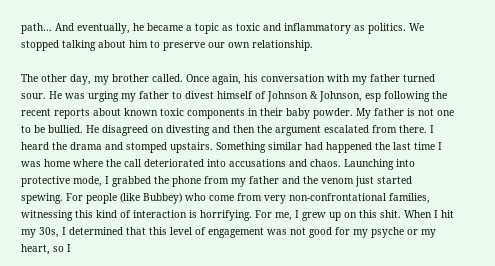path… And eventually, he became a topic as toxic and inflammatory as politics. We stopped talking about him to preserve our own relationship.

The other day, my brother called. Once again, his conversation with my father turned sour. He was urging my father to divest himself of Johnson & Johnson, esp following the recent reports about known toxic components in their baby powder. My father is not one to be bullied. He disagreed on divesting and then the argument escalated from there. I heard the drama and stomped upstairs. Something similar had happened the last time I was home where the call deteriorated into accusations and chaos. Launching into protective mode, I grabbed the phone from my father and the venom just started spewing. For people (like Bubbey) who come from very non-confrontational families, witnessing this kind of interaction is horrifying. For me, I grew up on this shit. When I hit my 30s, I determined that this level of engagement was not good for my psyche or my heart, so I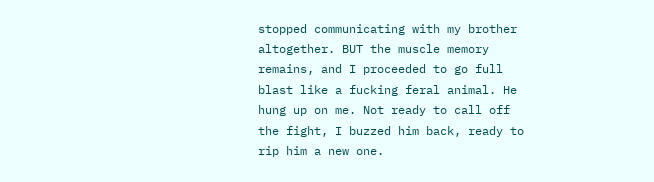stopped communicating with my brother altogether. BUT the muscle memory remains, and I proceeded to go full blast like a fucking feral animal. He hung up on me. Not ready to call off the fight, I buzzed him back, ready to rip him a new one.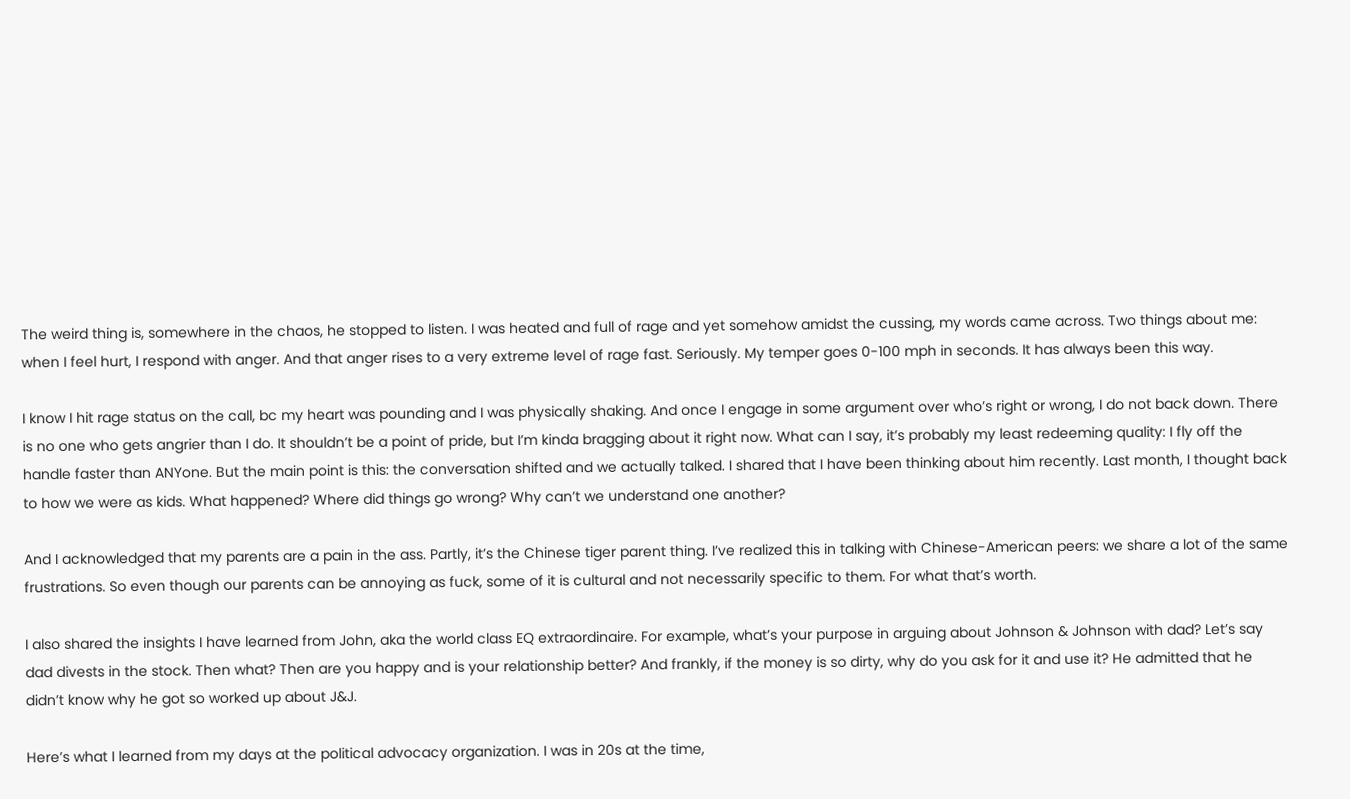The weird thing is, somewhere in the chaos, he stopped to listen. I was heated and full of rage and yet somehow amidst the cussing, my words came across. Two things about me: when I feel hurt, I respond with anger. And that anger rises to a very extreme level of rage fast. Seriously. My temper goes 0-100 mph in seconds. It has always been this way.

I know I hit rage status on the call, bc my heart was pounding and I was physically shaking. And once I engage in some argument over who’s right or wrong, I do not back down. There is no one who gets angrier than I do. It shouldn’t be a point of pride, but I’m kinda bragging about it right now. What can I say, it’s probably my least redeeming quality: I fly off the handle faster than ANYone. But the main point is this: the conversation shifted and we actually talked. I shared that I have been thinking about him recently. Last month, I thought back to how we were as kids. What happened? Where did things go wrong? Why can’t we understand one another?

And I acknowledged that my parents are a pain in the ass. Partly, it’s the Chinese tiger parent thing. I’ve realized this in talking with Chinese-American peers: we share a lot of the same frustrations. So even though our parents can be annoying as fuck, some of it is cultural and not necessarily specific to them. For what that’s worth.

I also shared the insights I have learned from John, aka the world class EQ extraordinaire. For example, what’s your purpose in arguing about Johnson & Johnson with dad? Let’s say dad divests in the stock. Then what? Then are you happy and is your relationship better? And frankly, if the money is so dirty, why do you ask for it and use it? He admitted that he didn’t know why he got so worked up about J&J.

Here’s what I learned from my days at the political advocacy organization. I was in 20s at the time,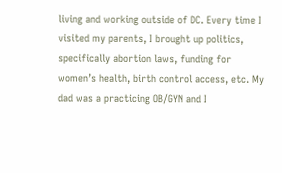living and working outside of DC. Every time I visited my parents, I brought up politics, specifically abortion laws, funding for women’s health, birth control access, etc. My dad was a practicing OB/GYN and I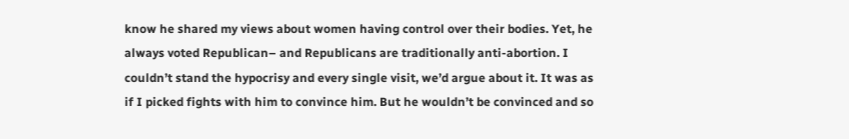know he shared my views about women having control over their bodies. Yet, he always voted Republican– and Republicans are traditionally anti-abortion. I couldn’t stand the hypocrisy and every single visit, we’d argue about it. It was as if I picked fights with him to convince him. But he wouldn’t be convinced and so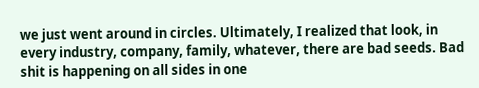we just went around in circles. Ultimately, I realized that look, in every industry, company, family, whatever, there are bad seeds. Bad shit is happening on all sides in one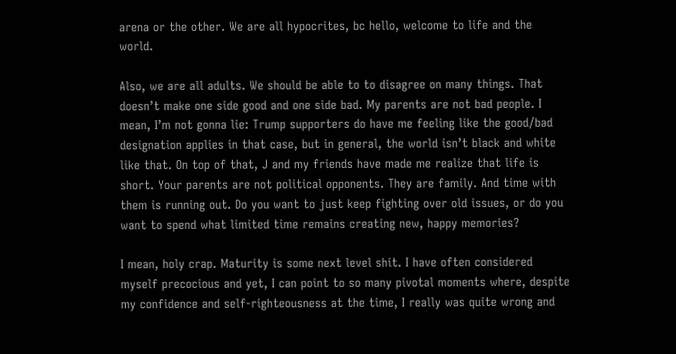arena or the other. We are all hypocrites, bc hello, welcome to life and the world.

Also, we are all adults. We should be able to to disagree on many things. That doesn’t make one side good and one side bad. My parents are not bad people. I mean, I’m not gonna lie: Trump supporters do have me feeling like the good/bad designation applies in that case, but in general, the world isn’t black and white like that. On top of that, J and my friends have made me realize that life is short. Your parents are not political opponents. They are family. And time with them is running out. Do you want to just keep fighting over old issues, or do you want to spend what limited time remains creating new, happy memories?

I mean, holy crap. Maturity is some next level shit. I have often considered myself precocious and yet, I can point to so many pivotal moments where, despite my confidence and self-righteousness at the time, I really was quite wrong and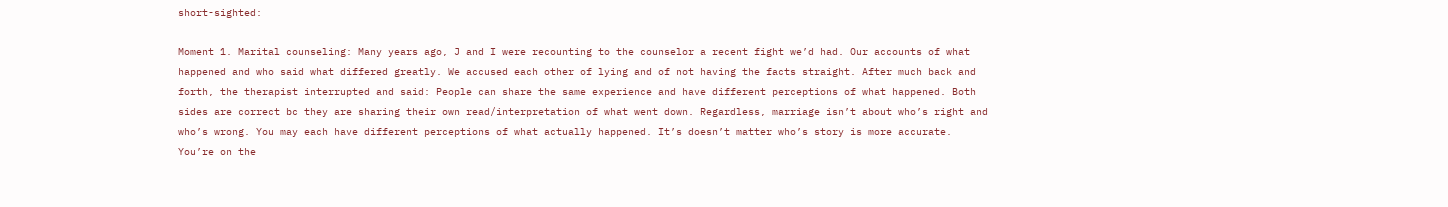short-sighted:

Moment 1. Marital counseling: Many years ago, J and I were recounting to the counselor a recent fight we’d had. Our accounts of what happened and who said what differed greatly. We accused each other of lying and of not having the facts straight. After much back and forth, the therapist interrupted and said: People can share the same experience and have different perceptions of what happened. Both sides are correct bc they are sharing their own read/interpretation of what went down. Regardless, marriage isn’t about who’s right and who’s wrong. You may each have different perceptions of what actually happened. It’s doesn’t matter who’s story is more accurate. You’re on the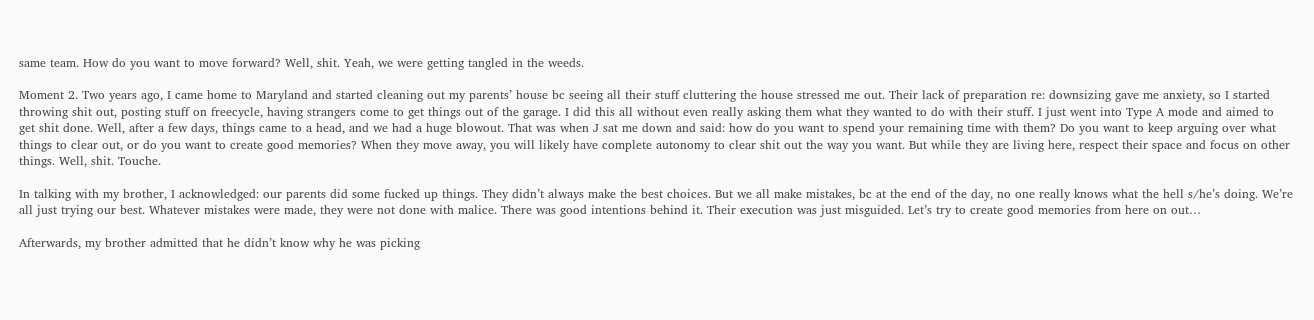same team. How do you want to move forward? Well, shit. Yeah, we were getting tangled in the weeds.

Moment 2. Two years ago, I came home to Maryland and started cleaning out my parents’ house bc seeing all their stuff cluttering the house stressed me out. Their lack of preparation re: downsizing gave me anxiety, so I started throwing shit out, posting stuff on freecycle, having strangers come to get things out of the garage. I did this all without even really asking them what they wanted to do with their stuff. I just went into Type A mode and aimed to get shit done. Well, after a few days, things came to a head, and we had a huge blowout. That was when J sat me down and said: how do you want to spend your remaining time with them? Do you want to keep arguing over what things to clear out, or do you want to create good memories? When they move away, you will likely have complete autonomy to clear shit out the way you want. But while they are living here, respect their space and focus on other things. Well, shit. Touche.

In talking with my brother, I acknowledged: our parents did some fucked up things. They didn’t always make the best choices. But we all make mistakes, bc at the end of the day, no one really knows what the hell s/he’s doing. We’re all just trying our best. Whatever mistakes were made, they were not done with malice. There was good intentions behind it. Their execution was just misguided. Let’s try to create good memories from here on out…

Afterwards, my brother admitted that he didn’t know why he was picking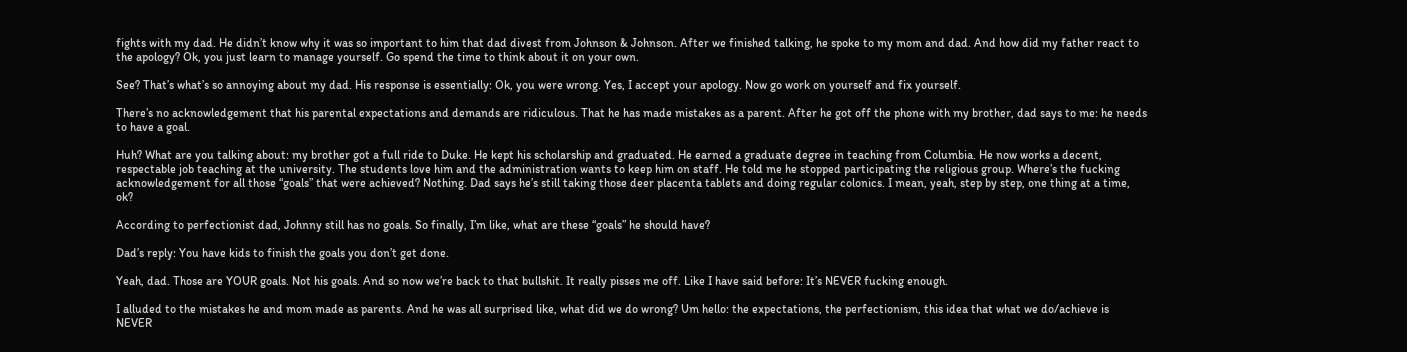fights with my dad. He didn’t know why it was so important to him that dad divest from Johnson & Johnson. After we finished talking, he spoke to my mom and dad. And how did my father react to the apology? Ok, you just learn to manage yourself. Go spend the time to think about it on your own.

See? That’s what’s so annoying about my dad. His response is essentially: Ok, you were wrong. Yes, I accept your apology. Now go work on yourself and fix yourself.

There’s no acknowledgement that his parental expectations and demands are ridiculous. That he has made mistakes as a parent. After he got off the phone with my brother, dad says to me: he needs to have a goal.

Huh? What are you talking about: my brother got a full ride to Duke. He kept his scholarship and graduated. He earned a graduate degree in teaching from Columbia. He now works a decent, respectable job teaching at the university. The students love him and the administration wants to keep him on staff. He told me he stopped participating the religious group. Where’s the fucking acknowledgement for all those “goals” that were achieved? Nothing. Dad says he’s still taking those deer placenta tablets and doing regular colonics. I mean, yeah, step by step, one thing at a time, ok?

According to perfectionist dad, Johnny still has no goals. So finally, I’m like, what are these “goals” he should have?

Dad’s reply: You have kids to finish the goals you don’t get done.

Yeah, dad. Those are YOUR goals. Not his goals. And so now we’re back to that bullshit. It really pisses me off. Like I have said before: It’s NEVER fucking enough.

I alluded to the mistakes he and mom made as parents. And he was all surprised like, what did we do wrong? Um hello: the expectations, the perfectionism, this idea that what we do/achieve is NEVER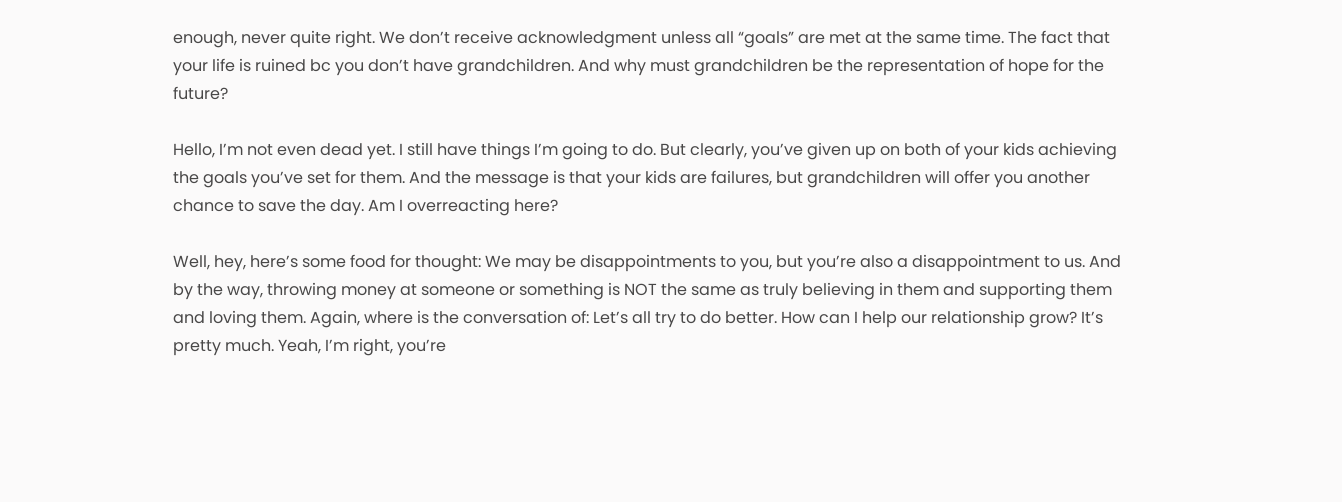enough, never quite right. We don’t receive acknowledgment unless all “goals” are met at the same time. The fact that your life is ruined bc you don’t have grandchildren. And why must grandchildren be the representation of hope for the future?

Hello, I’m not even dead yet. I still have things I’m going to do. But clearly, you’ve given up on both of your kids achieving the goals you’ve set for them. And the message is that your kids are failures, but grandchildren will offer you another chance to save the day. Am I overreacting here?

Well, hey, here’s some food for thought: We may be disappointments to you, but you’re also a disappointment to us. And by the way, throwing money at someone or something is NOT the same as truly believing in them and supporting them and loving them. Again, where is the conversation of: Let’s all try to do better. How can I help our relationship grow? It’s pretty much. Yeah, I’m right, you’re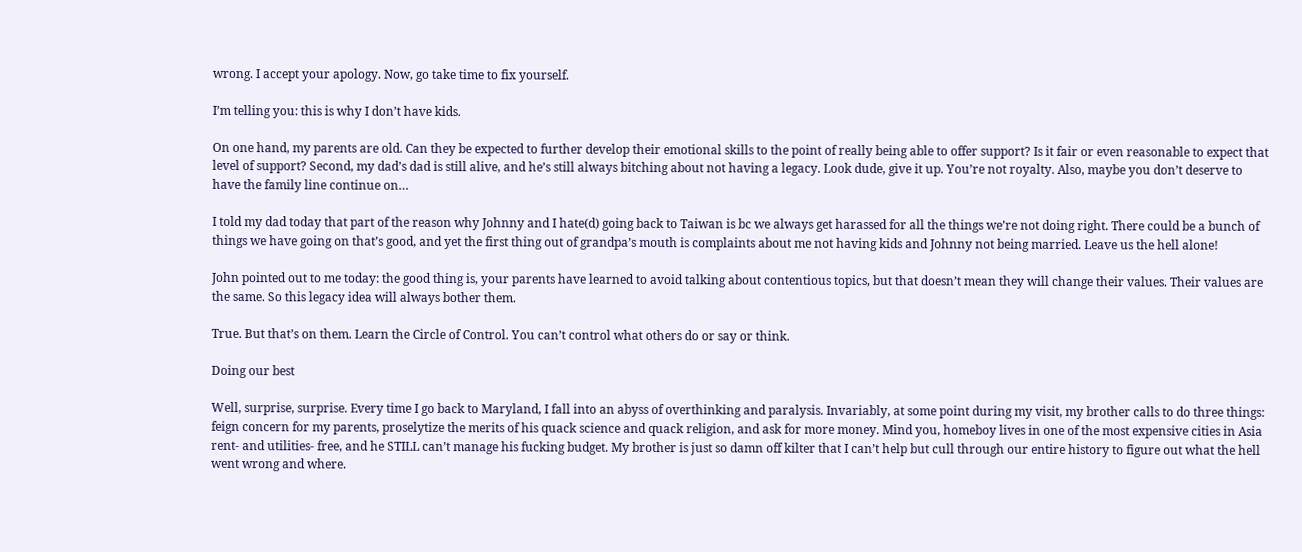wrong. I accept your apology. Now, go take time to fix yourself.

I’m telling you: this is why I don’t have kids.

On one hand, my parents are old. Can they be expected to further develop their emotional skills to the point of really being able to offer support? Is it fair or even reasonable to expect that level of support? Second, my dad’s dad is still alive, and he’s still always bitching about not having a legacy. Look dude, give it up. You’re not royalty. Also, maybe you don’t deserve to have the family line continue on…

I told my dad today that part of the reason why Johnny and I hate(d) going back to Taiwan is bc we always get harassed for all the things we’re not doing right. There could be a bunch of things we have going on that’s good, and yet the first thing out of grandpa’s mouth is complaints about me not having kids and Johnny not being married. Leave us the hell alone!

John pointed out to me today: the good thing is, your parents have learned to avoid talking about contentious topics, but that doesn’t mean they will change their values. Their values are the same. So this legacy idea will always bother them.

True. But that’s on them. Learn the Circle of Control. You can’t control what others do or say or think.

Doing our best

Well, surprise, surprise. Every time I go back to Maryland, I fall into an abyss of overthinking and paralysis. Invariably, at some point during my visit, my brother calls to do three things: feign concern for my parents, proselytize the merits of his quack science and quack religion, and ask for more money. Mind you, homeboy lives in one of the most expensive cities in Asia rent- and utilities- free, and he STILL can’t manage his fucking budget. My brother is just so damn off kilter that I can’t help but cull through our entire history to figure out what the hell went wrong and where.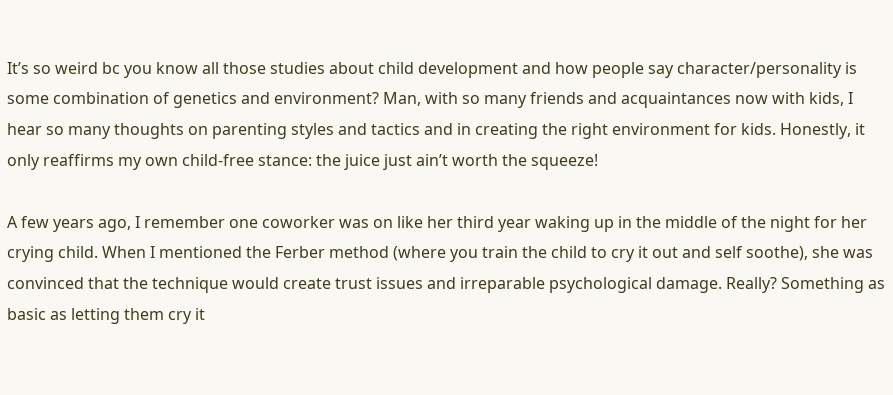It’s so weird bc you know all those studies about child development and how people say character/personality is some combination of genetics and environment? Man, with so many friends and acquaintances now with kids, I hear so many thoughts on parenting styles and tactics and in creating the right environment for kids. Honestly, it only reaffirms my own child-free stance: the juice just ain’t worth the squeeze!

A few years ago, I remember one coworker was on like her third year waking up in the middle of the night for her crying child. When I mentioned the Ferber method (where you train the child to cry it out and self soothe), she was convinced that the technique would create trust issues and irreparable psychological damage. Really? Something as basic as letting them cry it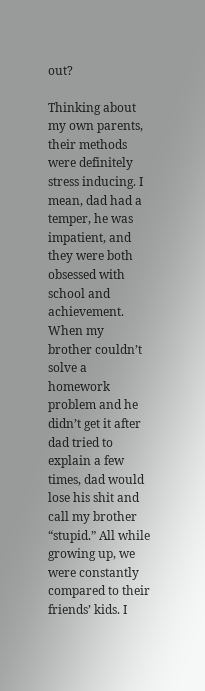out?

Thinking about my own parents, their methods were definitely stress inducing. I mean, dad had a temper, he was impatient, and they were both obsessed with school and achievement. When my brother couldn’t solve a homework problem and he didn’t get it after dad tried to explain a few times, dad would lose his shit and call my brother “stupid.” All while growing up, we were constantly compared to their friends’ kids. I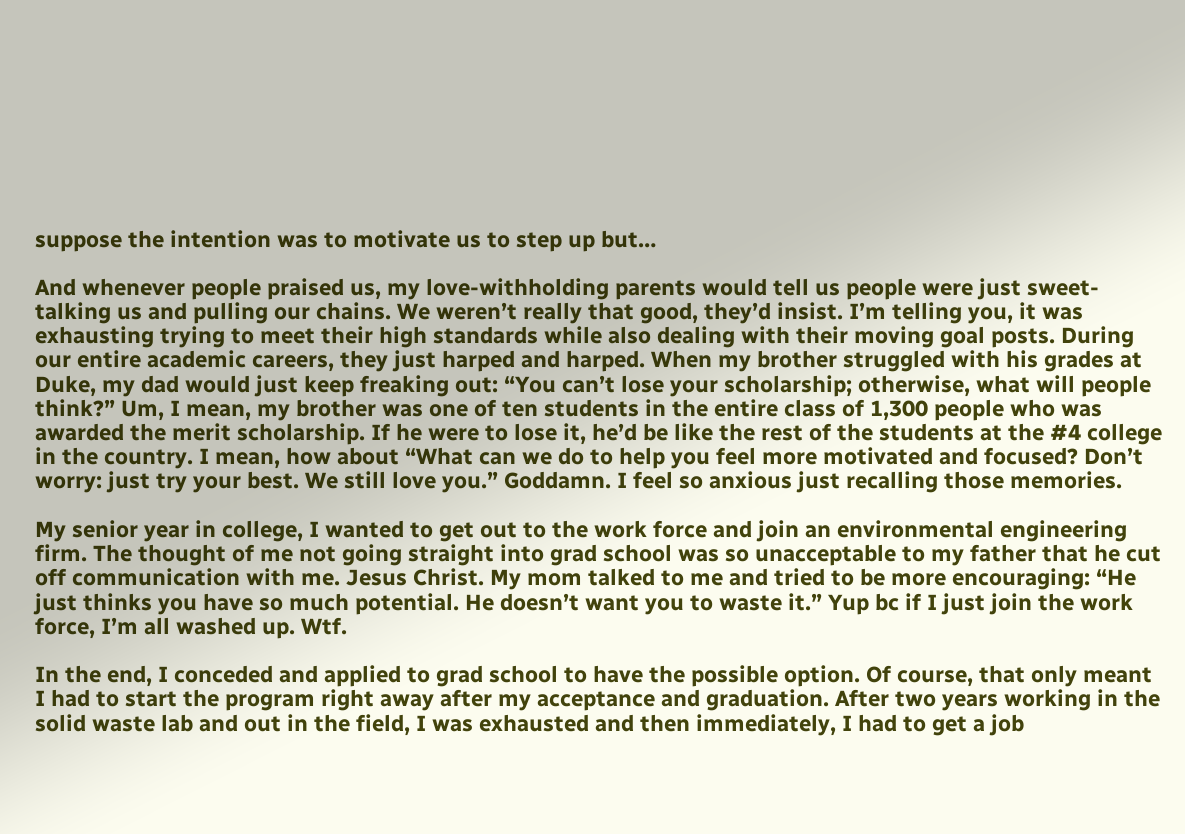suppose the intention was to motivate us to step up but…

And whenever people praised us, my love-withholding parents would tell us people were just sweet-talking us and pulling our chains. We weren’t really that good, they’d insist. I’m telling you, it was exhausting trying to meet their high standards while also dealing with their moving goal posts. During our entire academic careers, they just harped and harped. When my brother struggled with his grades at Duke, my dad would just keep freaking out: “You can’t lose your scholarship; otherwise, what will people think?” Um, I mean, my brother was one of ten students in the entire class of 1,300 people who was awarded the merit scholarship. If he were to lose it, he’d be like the rest of the students at the #4 college in the country. I mean, how about “What can we do to help you feel more motivated and focused? Don’t worry: just try your best. We still love you.” Goddamn. I feel so anxious just recalling those memories.

My senior year in college, I wanted to get out to the work force and join an environmental engineering firm. The thought of me not going straight into grad school was so unacceptable to my father that he cut off communication with me. Jesus Christ. My mom talked to me and tried to be more encouraging: “He just thinks you have so much potential. He doesn’t want you to waste it.” Yup bc if I just join the work force, I’m all washed up. Wtf.

In the end, I conceded and applied to grad school to have the possible option. Of course, that only meant I had to start the program right away after my acceptance and graduation. After two years working in the solid waste lab and out in the field, I was exhausted and then immediately, I had to get a job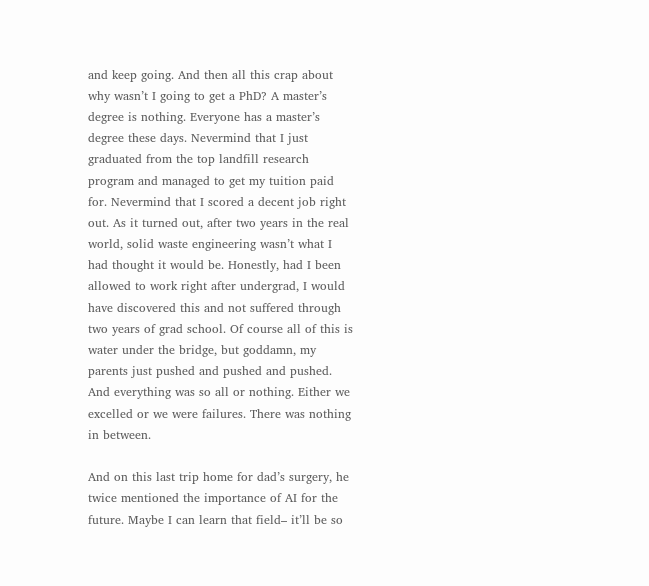and keep going. And then all this crap about why wasn’t I going to get a PhD? A master’s degree is nothing. Everyone has a master’s degree these days. Nevermind that I just graduated from the top landfill research program and managed to get my tuition paid for. Nevermind that I scored a decent job right out. As it turned out, after two years in the real world, solid waste engineering wasn’t what I had thought it would be. Honestly, had I been allowed to work right after undergrad, I would have discovered this and not suffered through two years of grad school. Of course all of this is water under the bridge, but goddamn, my parents just pushed and pushed and pushed. And everything was so all or nothing. Either we excelled or we were failures. There was nothing in between.

And on this last trip home for dad’s surgery, he twice mentioned the importance of AI for the future. Maybe I can learn that field– it’ll be so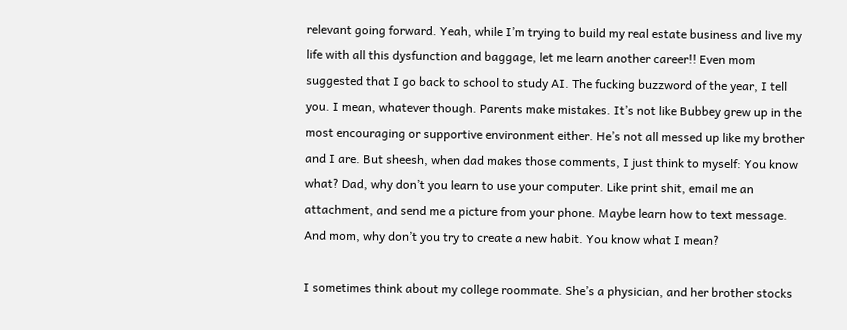relevant going forward. Yeah, while I’m trying to build my real estate business and live my life with all this dysfunction and baggage, let me learn another career!! Even mom suggested that I go back to school to study AI. The fucking buzzword of the year, I tell you. I mean, whatever though. Parents make mistakes. It’s not like Bubbey grew up in the most encouraging or supportive environment either. He’s not all messed up like my brother and I are. But sheesh, when dad makes those comments, I just think to myself: You know what? Dad, why don’t you learn to use your computer. Like print shit, email me an attachment, and send me a picture from your phone. Maybe learn how to text message. And mom, why don’t you try to create a new habit. You know what I mean?

I sometimes think about my college roommate. She’s a physician, and her brother stocks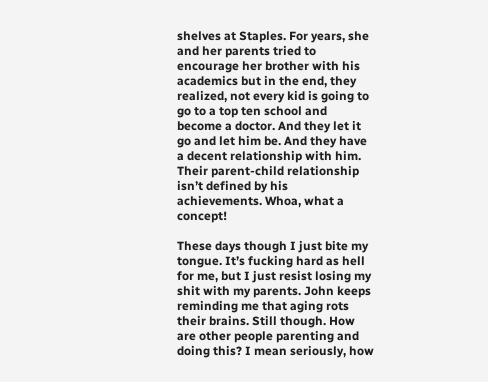shelves at Staples. For years, she and her parents tried to encourage her brother with his academics but in the end, they realized, not every kid is going to go to a top ten school and become a doctor. And they let it go and let him be. And they have a decent relationship with him. Their parent-child relationship isn’t defined by his achievements. Whoa, what a concept!

These days though I just bite my tongue. It’s fucking hard as hell for me, but I just resist losing my shit with my parents. John keeps reminding me that aging rots their brains. Still though. How are other people parenting and doing this? I mean seriously, how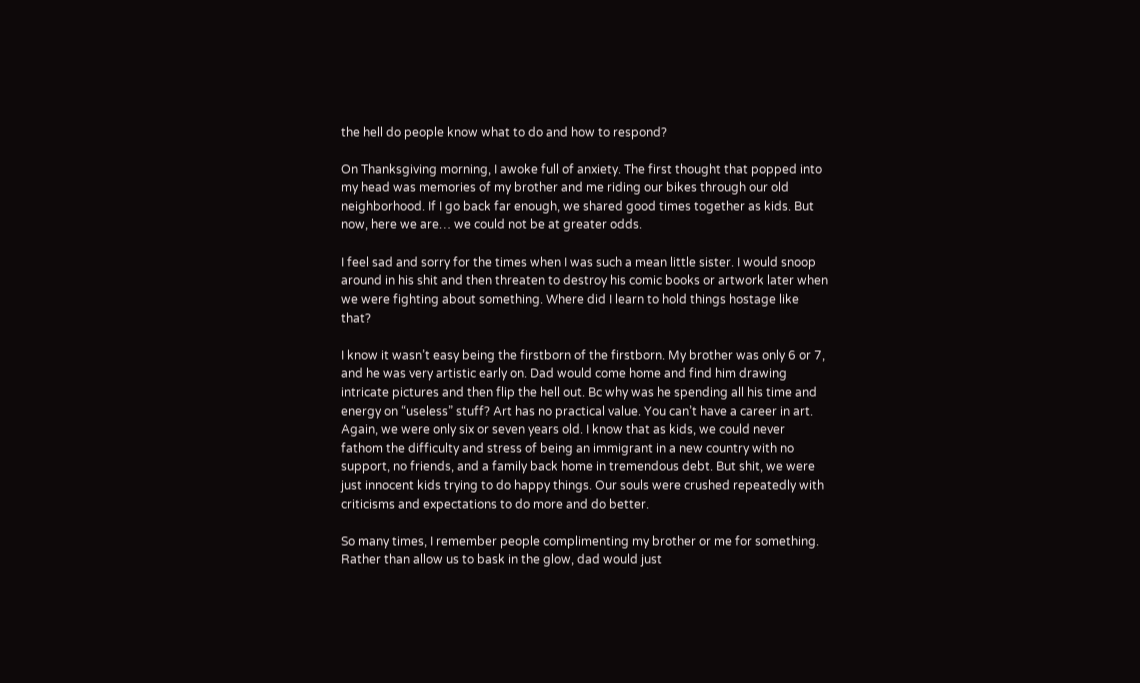the hell do people know what to do and how to respond?

On Thanksgiving morning, I awoke full of anxiety. The first thought that popped into my head was memories of my brother and me riding our bikes through our old neighborhood. If I go back far enough, we shared good times together as kids. But now, here we are… we could not be at greater odds.

I feel sad and sorry for the times when I was such a mean little sister. I would snoop around in his shit and then threaten to destroy his comic books or artwork later when we were fighting about something. Where did I learn to hold things hostage like that?

I know it wasn’t easy being the firstborn of the firstborn. My brother was only 6 or 7, and he was very artistic early on. Dad would come home and find him drawing intricate pictures and then flip the hell out. Bc why was he spending all his time and energy on “useless” stuff? Art has no practical value. You can’t have a career in art. Again, we were only six or seven years old. I know that as kids, we could never fathom the difficulty and stress of being an immigrant in a new country with no support, no friends, and a family back home in tremendous debt. But shit, we were just innocent kids trying to do happy things. Our souls were crushed repeatedly with criticisms and expectations to do more and do better.

So many times, I remember people complimenting my brother or me for something. Rather than allow us to bask in the glow, dad would just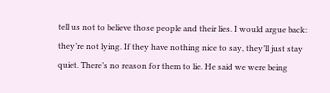tell us not to believe those people and their lies. I would argue back: they’re not lying. If they have nothing nice to say, they’ll just stay quiet. There’s no reason for them to lie. He said we were being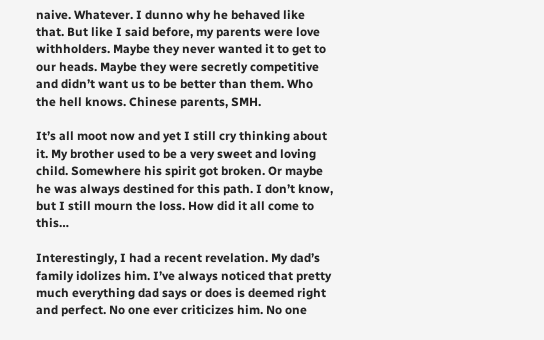naive. Whatever. I dunno why he behaved like that. But like I said before, my parents were love withholders. Maybe they never wanted it to get to our heads. Maybe they were secretly competitive and didn’t want us to be better than them. Who the hell knows. Chinese parents, SMH.

It’s all moot now and yet I still cry thinking about it. My brother used to be a very sweet and loving child. Somewhere his spirit got broken. Or maybe he was always destined for this path. I don’t know, but I still mourn the loss. How did it all come to this…

Interestingly, I had a recent revelation. My dad’s family idolizes him. I’ve always noticed that pretty much everything dad says or does is deemed right and perfect. No one ever criticizes him. No one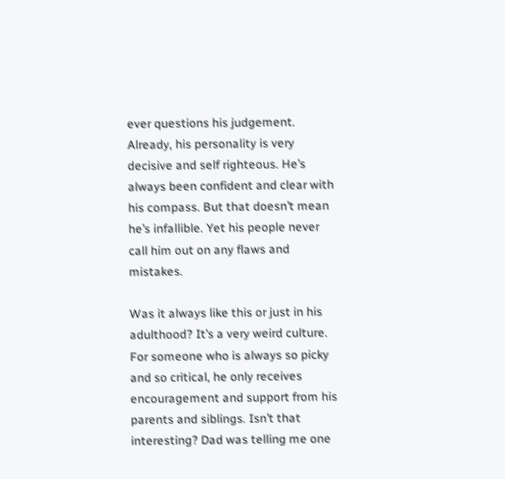ever questions his judgement. Already, his personality is very decisive and self righteous. He’s always been confident and clear with his compass. But that doesn’t mean he’s infallible. Yet his people never call him out on any flaws and mistakes.

Was it always like this or just in his adulthood? It’s a very weird culture. For someone who is always so picky and so critical, he only receives encouragement and support from his parents and siblings. Isn’t that interesting? Dad was telling me one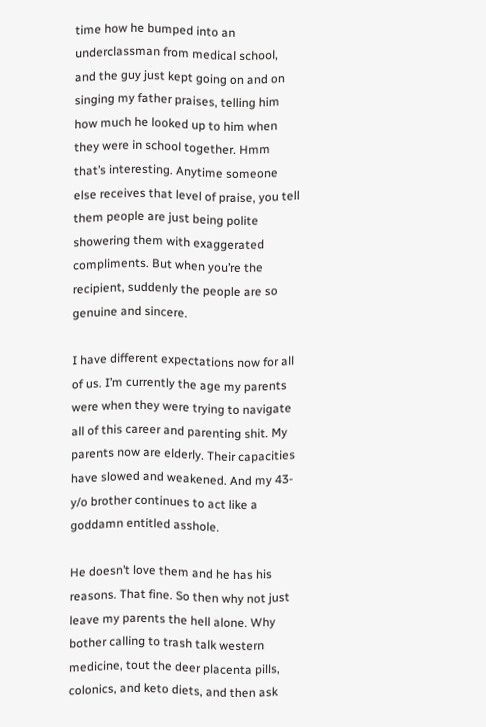time how he bumped into an underclassman from medical school, and the guy just kept going on and on singing my father praises, telling him how much he looked up to him when they were in school together. Hmm that’s interesting. Anytime someone else receives that level of praise, you tell them people are just being polite showering them with exaggerated compliments. But when you’re the recipient, suddenly the people are so genuine and sincere.

I have different expectations now for all of us. I’m currently the age my parents were when they were trying to navigate all of this career and parenting shit. My parents now are elderly. Their capacities have slowed and weakened. And my 43-y/o brother continues to act like a goddamn entitled asshole.

He doesn’t love them and he has his reasons. That fine. So then why not just leave my parents the hell alone. Why bother calling to trash talk western medicine, tout the deer placenta pills, colonics, and keto diets, and then ask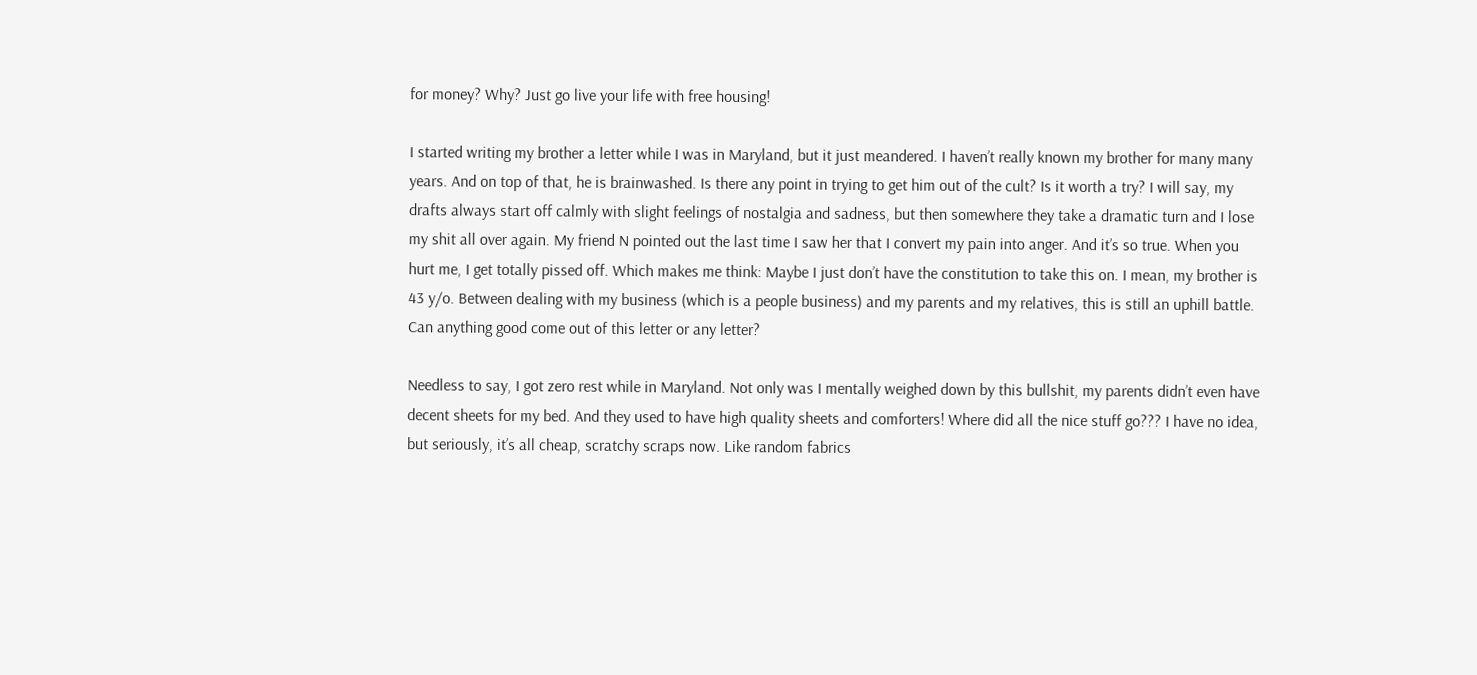for money? Why? Just go live your life with free housing!

I started writing my brother a letter while I was in Maryland, but it just meandered. I haven’t really known my brother for many many years. And on top of that, he is brainwashed. Is there any point in trying to get him out of the cult? Is it worth a try? I will say, my drafts always start off calmly with slight feelings of nostalgia and sadness, but then somewhere they take a dramatic turn and I lose my shit all over again. My friend N pointed out the last time I saw her that I convert my pain into anger. And it’s so true. When you hurt me, I get totally pissed off. Which makes me think: Maybe I just don’t have the constitution to take this on. I mean, my brother is 43 y/o. Between dealing with my business (which is a people business) and my parents and my relatives, this is still an uphill battle. Can anything good come out of this letter or any letter?

Needless to say, I got zero rest while in Maryland. Not only was I mentally weighed down by this bullshit, my parents didn’t even have decent sheets for my bed. And they used to have high quality sheets and comforters! Where did all the nice stuff go??? I have no idea, but seriously, it’s all cheap, scratchy scraps now. Like random fabrics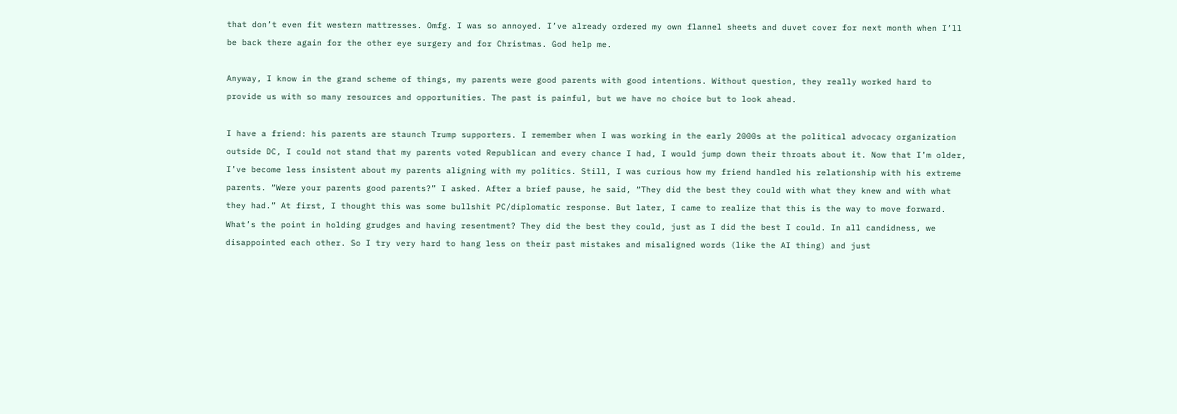that don’t even fit western mattresses. Omfg. I was so annoyed. I’ve already ordered my own flannel sheets and duvet cover for next month when I’ll be back there again for the other eye surgery and for Christmas. God help me.

Anyway, I know in the grand scheme of things, my parents were good parents with good intentions. Without question, they really worked hard to provide us with so many resources and opportunities. The past is painful, but we have no choice but to look ahead.

I have a friend: his parents are staunch Trump supporters. I remember when I was working in the early 2000s at the political advocacy organization outside DC, I could not stand that my parents voted Republican and every chance I had, I would jump down their throats about it. Now that I’m older, I’ve become less insistent about my parents aligning with my politics. Still, I was curious how my friend handled his relationship with his extreme parents. “Were your parents good parents?” I asked. After a brief pause, he said, “They did the best they could with what they knew and with what they had.” At first, I thought this was some bullshit PC/diplomatic response. But later, I came to realize that this is the way to move forward. What’s the point in holding grudges and having resentment? They did the best they could, just as I did the best I could. In all candidness, we disappointed each other. So I try very hard to hang less on their past mistakes and misaligned words (like the AI thing) and just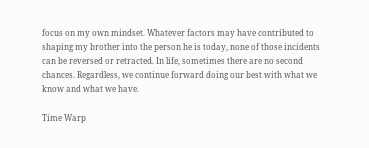focus on my own mindset. Whatever factors may have contributed to shaping my brother into the person he is today, none of those incidents can be reversed or retracted. In life, sometimes there are no second chances. Regardless, we continue forward doing our best with what we know and what we have.

Time Warp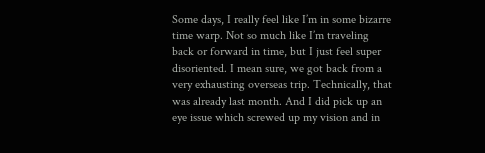Some days, I really feel like I’m in some bizarre time warp. Not so much like I’m traveling back or forward in time, but I just feel super disoriented. I mean sure, we got back from a very exhausting overseas trip. Technically, that was already last month. And I did pick up an eye issue which screwed up my vision and in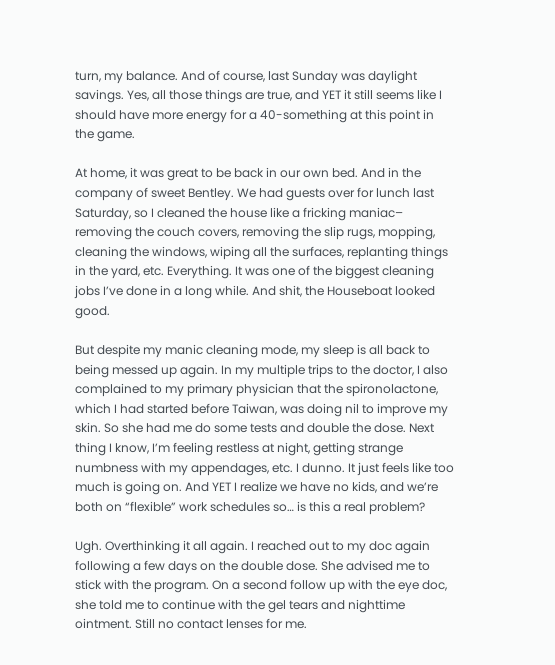turn, my balance. And of course, last Sunday was daylight savings. Yes, all those things are true, and YET it still seems like I should have more energy for a 40-something at this point in the game.

At home, it was great to be back in our own bed. And in the company of sweet Bentley. We had guests over for lunch last Saturday, so I cleaned the house like a fricking maniac– removing the couch covers, removing the slip rugs, mopping, cleaning the windows, wiping all the surfaces, replanting things in the yard, etc. Everything. It was one of the biggest cleaning jobs I’ve done in a long while. And shit, the Houseboat looked good.

But despite my manic cleaning mode, my sleep is all back to being messed up again. In my multiple trips to the doctor, I also complained to my primary physician that the spironolactone, which I had started before Taiwan, was doing nil to improve my skin. So she had me do some tests and double the dose. Next thing I know, I’m feeling restless at night, getting strange numbness with my appendages, etc. I dunno. It just feels like too much is going on. And YET I realize we have no kids, and we’re both on “flexible” work schedules so… is this a real problem?

Ugh. Overthinking it all again. I reached out to my doc again following a few days on the double dose. She advised me to stick with the program. On a second follow up with the eye doc, she told me to continue with the gel tears and nighttime ointment. Still no contact lenses for me.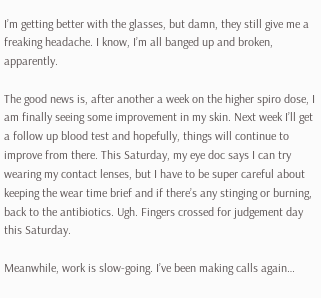I’m getting better with the glasses, but damn, they still give me a freaking headache. I know, I’m all banged up and broken, apparently.

The good news is, after another a week on the higher spiro dose, I am finally seeing some improvement in my skin. Next week I’ll get a follow up blood test and hopefully, things will continue to improve from there. This Saturday, my eye doc says I can try wearing my contact lenses, but I have to be super careful about keeping the wear time brief and if there’s any stinging or burning, back to the antibiotics. Ugh. Fingers crossed for judgement day this Saturday.

Meanwhile, work is slow-going. I’ve been making calls again…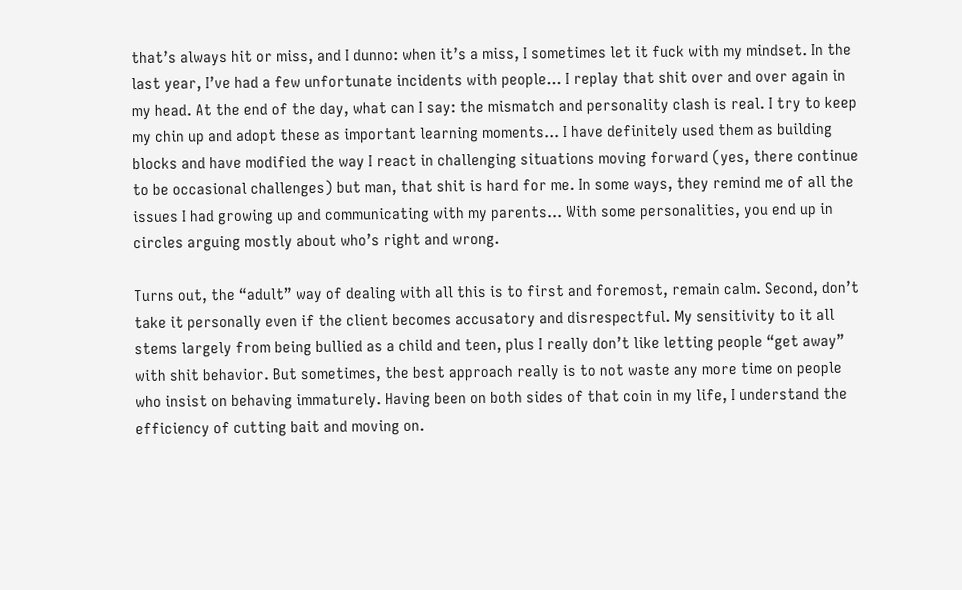that’s always hit or miss, and I dunno: when it’s a miss, I sometimes let it fuck with my mindset. In the last year, I’ve had a few unfortunate incidents with people… I replay that shit over and over again in my head. At the end of the day, what can I say: the mismatch and personality clash is real. I try to keep my chin up and adopt these as important learning moments… I have definitely used them as building blocks and have modified the way I react in challenging situations moving forward (yes, there continue to be occasional challenges) but man, that shit is hard for me. In some ways, they remind me of all the issues I had growing up and communicating with my parents… With some personalities, you end up in circles arguing mostly about who’s right and wrong.

Turns out, the “adult” way of dealing with all this is to first and foremost, remain calm. Second, don’t take it personally even if the client becomes accusatory and disrespectful. My sensitivity to it all stems largely from being bullied as a child and teen, plus I really don’t like letting people “get away” with shit behavior. But sometimes, the best approach really is to not waste any more time on people who insist on behaving immaturely. Having been on both sides of that coin in my life, I understand the efficiency of cutting bait and moving on.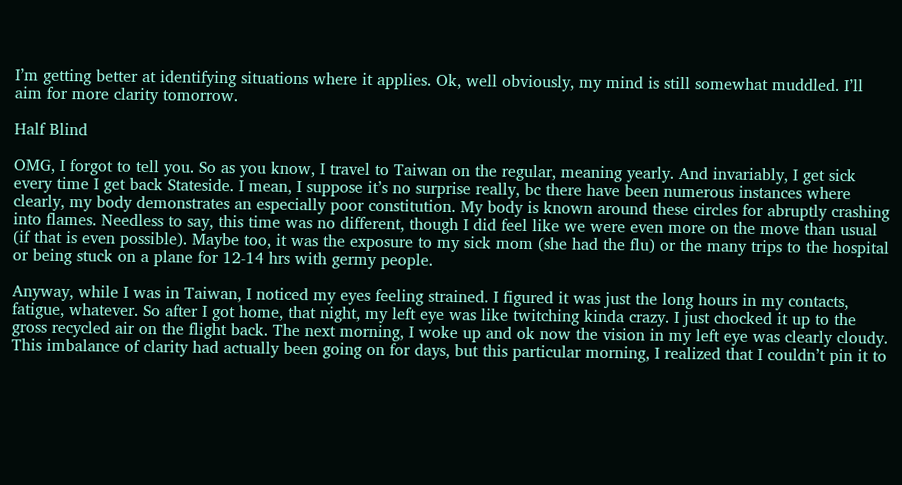I’m getting better at identifying situations where it applies. Ok, well obviously, my mind is still somewhat muddled. I’ll aim for more clarity tomorrow.

Half Blind

OMG, I forgot to tell you. So as you know, I travel to Taiwan on the regular, meaning yearly. And invariably, I get sick every time I get back Stateside. I mean, I suppose it’s no surprise really, bc there have been numerous instances where clearly, my body demonstrates an especially poor constitution. My body is known around these circles for abruptly crashing into flames. Needless to say, this time was no different, though I did feel like we were even more on the move than usual (if that is even possible). Maybe too, it was the exposure to my sick mom (she had the flu) or the many trips to the hospital or being stuck on a plane for 12-14 hrs with germy people.

Anyway, while I was in Taiwan, I noticed my eyes feeling strained. I figured it was just the long hours in my contacts, fatigue, whatever. So after I got home, that night, my left eye was like twitching kinda crazy. I just chocked it up to the gross recycled air on the flight back. The next morning, I woke up and ok now the vision in my left eye was clearly cloudy. This imbalance of clarity had actually been going on for days, but this particular morning, I realized that I couldn’t pin it to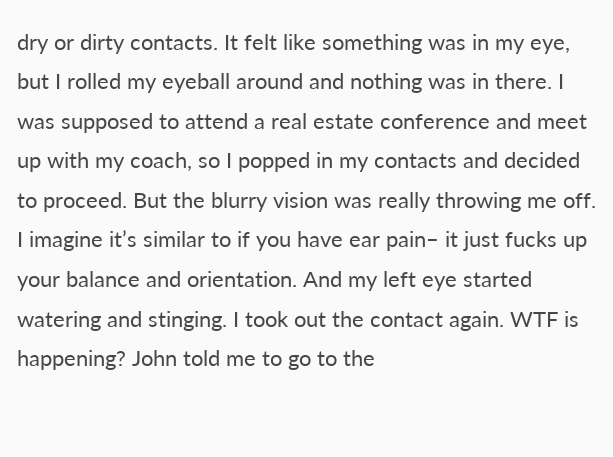dry or dirty contacts. It felt like something was in my eye, but I rolled my eyeball around and nothing was in there. I was supposed to attend a real estate conference and meet up with my coach, so I popped in my contacts and decided to proceed. But the blurry vision was really throwing me off. I imagine it’s similar to if you have ear pain– it just fucks up your balance and orientation. And my left eye started watering and stinging. I took out the contact again. WTF is happening? John told me to go to the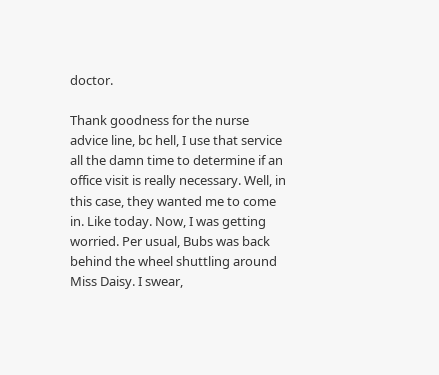doctor.

Thank goodness for the nurse advice line, bc hell, I use that service all the damn time to determine if an office visit is really necessary. Well, in this case, they wanted me to come in. Like today. Now, I was getting worried. Per usual, Bubs was back behind the wheel shuttling around Miss Daisy. I swear,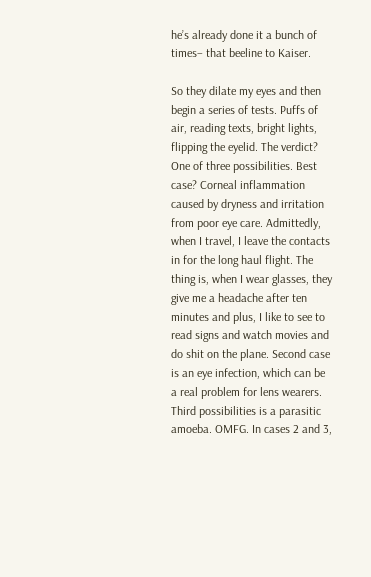he’s already done it a bunch of times– that beeline to Kaiser.

So they dilate my eyes and then begin a series of tests. Puffs of air, reading texts, bright lights, flipping the eyelid. The verdict? One of three possibilities. Best case? Corneal inflammation caused by dryness and irritation from poor eye care. Admittedly, when I travel, I leave the contacts in for the long haul flight. The thing is, when I wear glasses, they give me a headache after ten minutes and plus, I like to see to read signs and watch movies and do shit on the plane. Second case is an eye infection, which can be a real problem for lens wearers. Third possibilities is a parasitic amoeba. OMFG. In cases 2 and 3,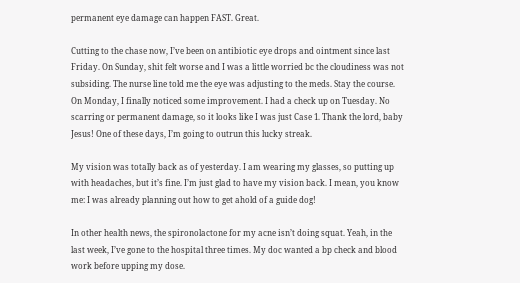permanent eye damage can happen FAST. Great.

Cutting to the chase now, I’ve been on antibiotic eye drops and ointment since last Friday. On Sunday, shit felt worse and I was a little worried bc the cloudiness was not subsiding. The nurse line told me the eye was adjusting to the meds. Stay the course. On Monday, I finally noticed some improvement. I had a check up on Tuesday. No scarring or permanent damage, so it looks like I was just Case 1. Thank the lord, baby Jesus! One of these days, I’m going to outrun this lucky streak.

My vision was totally back as of yesterday. I am wearing my glasses, so putting up with headaches, but it’s fine. I’m just glad to have my vision back. I mean, you know me: I was already planning out how to get ahold of a guide dog!

In other health news, the spironolactone for my acne isn’t doing squat. Yeah, in the last week, I’ve gone to the hospital three times. My doc wanted a bp check and blood work before upping my dose.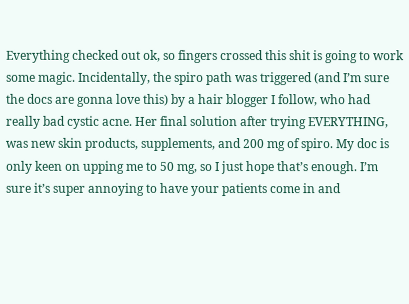Everything checked out ok, so fingers crossed this shit is going to work some magic. Incidentally, the spiro path was triggered (and I’m sure the docs are gonna love this) by a hair blogger I follow, who had really bad cystic acne. Her final solution after trying EVERYTHING, was new skin products, supplements, and 200 mg of spiro. My doc is only keen on upping me to 50 mg, so I just hope that’s enough. I’m sure it’s super annoying to have your patients come in and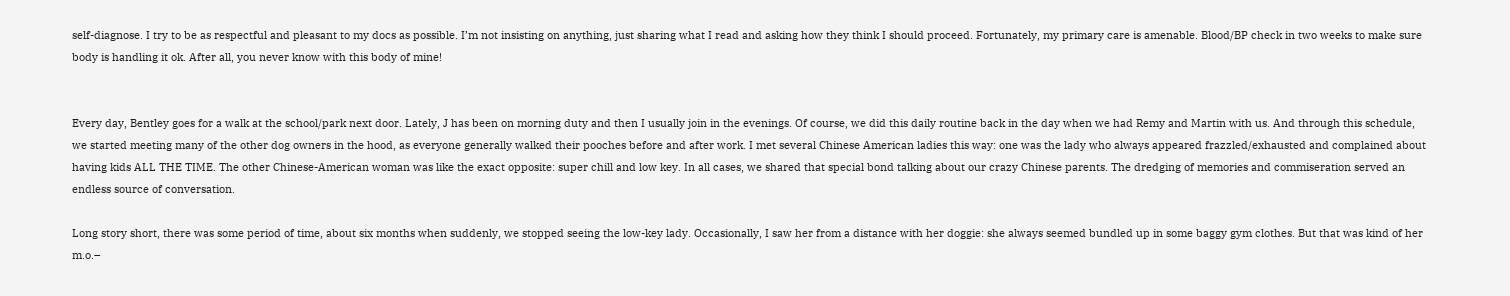self-diagnose. I try to be as respectful and pleasant to my docs as possible. I’m not insisting on anything, just sharing what I read and asking how they think I should proceed. Fortunately, my primary care is amenable. Blood/BP check in two weeks to make sure body is handling it ok. After all, you never know with this body of mine!


Every day, Bentley goes for a walk at the school/park next door. Lately, J has been on morning duty and then I usually join in the evenings. Of course, we did this daily routine back in the day when we had Remy and Martin with us. And through this schedule, we started meeting many of the other dog owners in the hood, as everyone generally walked their pooches before and after work. I met several Chinese American ladies this way: one was the lady who always appeared frazzled/exhausted and complained about having kids ALL THE TIME. The other Chinese-American woman was like the exact opposite: super chill and low key. In all cases, we shared that special bond talking about our crazy Chinese parents. The dredging of memories and commiseration served an endless source of conversation.

Long story short, there was some period of time, about six months when suddenly, we stopped seeing the low-key lady. Occasionally, I saw her from a distance with her doggie: she always seemed bundled up in some baggy gym clothes. But that was kind of her m.o.–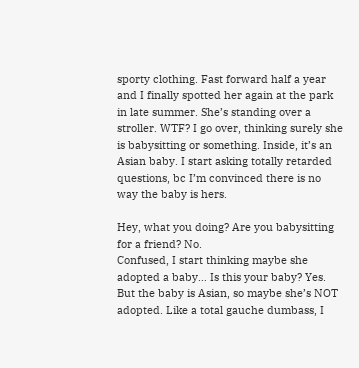sporty clothing. Fast forward half a year and I finally spotted her again at the park in late summer. She’s standing over a stroller. WTF? I go over, thinking surely she is babysitting or something. Inside, it’s an Asian baby. I start asking totally retarded questions, bc I’m convinced there is no way the baby is hers.

Hey, what you doing? Are you babysitting for a friend? No.
Confused, I start thinking maybe she adopted a baby… Is this your baby? Yes.
But the baby is Asian, so maybe she’s NOT adopted. Like a total gauche dumbass, I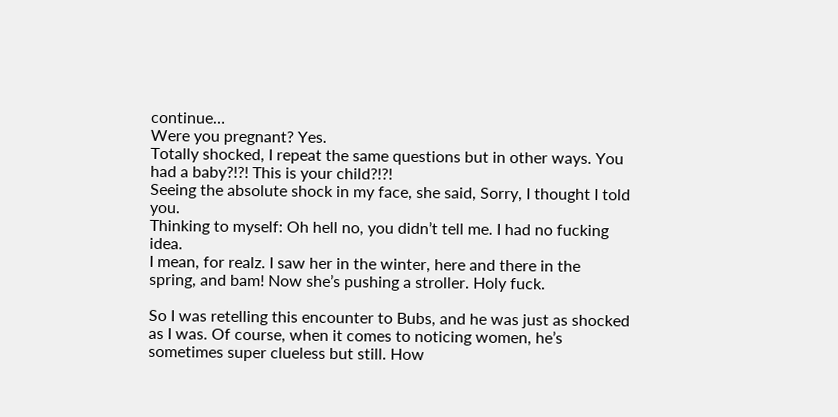continue…
Were you pregnant? Yes.
Totally shocked, I repeat the same questions but in other ways. You had a baby?!?! This is your child?!?!
Seeing the absolute shock in my face, she said, Sorry, I thought I told you.
Thinking to myself: Oh hell no, you didn’t tell me. I had no fucking idea.
I mean, for realz. I saw her in the winter, here and there in the spring, and bam! Now she’s pushing a stroller. Holy fuck.

So I was retelling this encounter to Bubs, and he was just as shocked as I was. Of course, when it comes to noticing women, he’s sometimes super clueless but still. How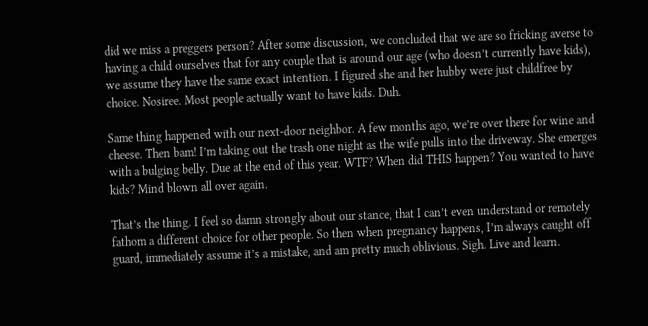did we miss a preggers person? After some discussion, we concluded that we are so fricking averse to having a child ourselves that for any couple that is around our age (who doesn’t currently have kids), we assume they have the same exact intention. I figured she and her hubby were just childfree by choice. Nosiree. Most people actually want to have kids. Duh.

Same thing happened with our next-door neighbor. A few months ago, we’re over there for wine and cheese. Then bam! I’m taking out the trash one night as the wife pulls into the driveway. She emerges with a bulging belly. Due at the end of this year. WTF? When did THIS happen? You wanted to have kids? Mind blown all over again.

That’s the thing. I feel so damn strongly about our stance, that I can’t even understand or remotely fathom a different choice for other people. So then when pregnancy happens, I’m always caught off guard, immediately assume it’s a mistake, and am pretty much oblivious. Sigh. Live and learn.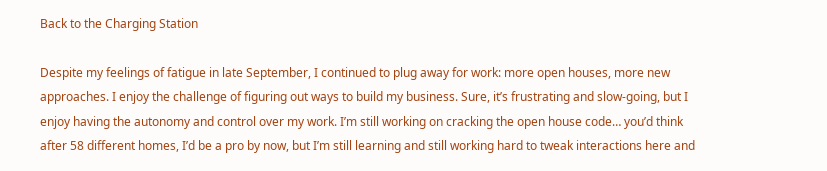Back to the Charging Station

Despite my feelings of fatigue in late September, I continued to plug away for work: more open houses, more new approaches. I enjoy the challenge of figuring out ways to build my business. Sure, it’s frustrating and slow-going, but I enjoy having the autonomy and control over my work. I’m still working on cracking the open house code… you’d think after 58 different homes, I’d be a pro by now, but I’m still learning and still working hard to tweak interactions here and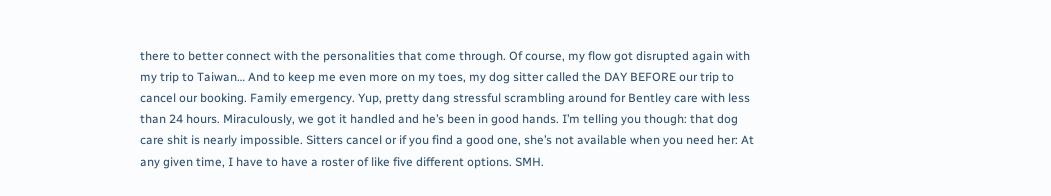there to better connect with the personalities that come through. Of course, my flow got disrupted again with my trip to Taiwan… And to keep me even more on my toes, my dog sitter called the DAY BEFORE our trip to cancel our booking. Family emergency. Yup, pretty dang stressful scrambling around for Bentley care with less than 24 hours. Miraculously, we got it handled and he’s been in good hands. I’m telling you though: that dog care shit is nearly impossible. Sitters cancel or if you find a good one, she’s not available when you need her: At any given time, I have to have a roster of like five different options. SMH.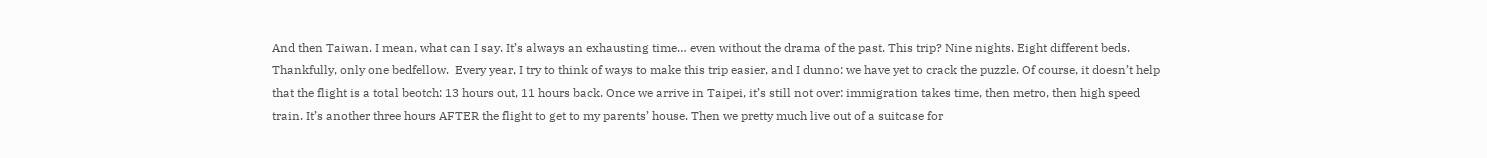And then Taiwan. I mean, what can I say. It’s always an exhausting time… even without the drama of the past. This trip? Nine nights. Eight different beds. Thankfully, only one bedfellow.  Every year, I try to think of ways to make this trip easier, and I dunno: we have yet to crack the puzzle. Of course, it doesn’t help that the flight is a total beotch: 13 hours out, 11 hours back. Once we arrive in Taipei, it’s still not over: immigration takes time, then metro, then high speed train. It’s another three hours AFTER the flight to get to my parents’ house. Then we pretty much live out of a suitcase for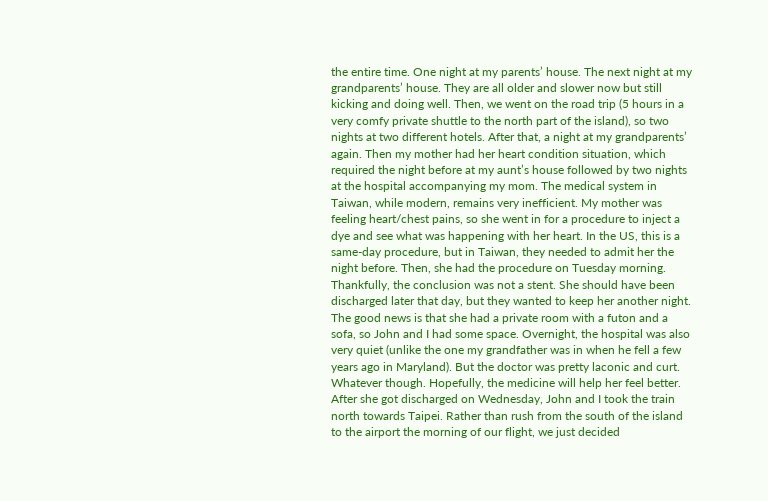the entire time. One night at my parents’ house. The next night at my grandparents’ house. They are all older and slower now but still kicking and doing well. Then, we went on the road trip (5 hours in a very comfy private shuttle to the north part of the island), so two nights at two different hotels. After that, a night at my grandparents’ again. Then my mother had her heart condition situation, which required the night before at my aunt’s house followed by two nights at the hospital accompanying my mom. The medical system in Taiwan, while modern, remains very inefficient. My mother was feeling heart/chest pains, so she went in for a procedure to inject a dye and see what was happening with her heart. In the US, this is a same-day procedure, but in Taiwan, they needed to admit her the night before. Then, she had the procedure on Tuesday morning. Thankfully, the conclusion was not a stent. She should have been discharged later that day, but they wanted to keep her another night. The good news is that she had a private room with a futon and a sofa, so John and I had some space. Overnight, the hospital was also very quiet (unlike the one my grandfather was in when he fell a few years ago in Maryland). But the doctor was pretty laconic and curt. Whatever though. Hopefully, the medicine will help her feel better. After she got discharged on Wednesday, John and I took the train north towards Taipei. Rather than rush from the south of the island to the airport the morning of our flight, we just decided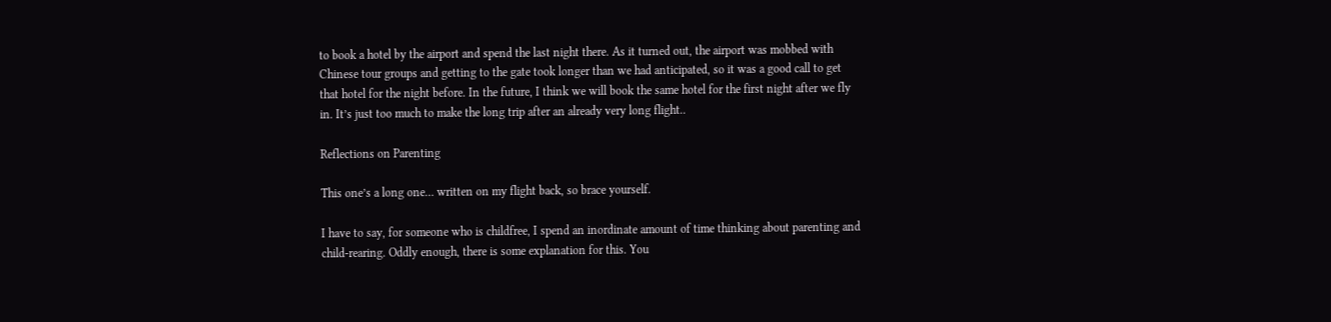to book a hotel by the airport and spend the last night there. As it turned out, the airport was mobbed with Chinese tour groups and getting to the gate took longer than we had anticipated, so it was a good call to get that hotel for the night before. In the future, I think we will book the same hotel for the first night after we fly in. It’s just too much to make the long trip after an already very long flight..

Reflections on Parenting

This one’s a long one… written on my flight back, so brace yourself.

I have to say, for someone who is childfree, I spend an inordinate amount of time thinking about parenting and child-rearing. Oddly enough, there is some explanation for this. You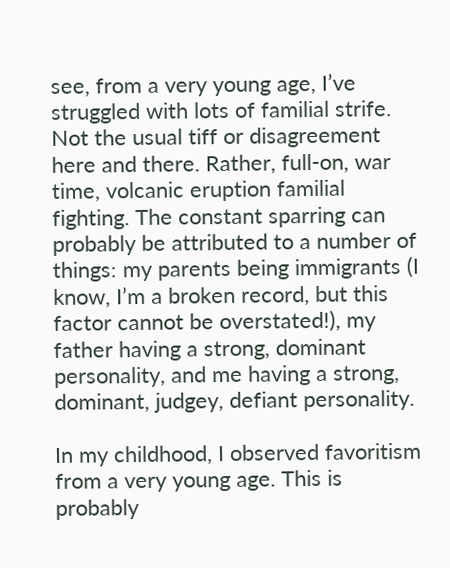see, from a very young age, I’ve struggled with lots of familial strife. Not the usual tiff or disagreement here and there. Rather, full-on, war time, volcanic eruption familial fighting. The constant sparring can probably be attributed to a number of things: my parents being immigrants (I know, I’m a broken record, but this factor cannot be overstated!), my father having a strong, dominant personality, and me having a strong, dominant, judgey, defiant personality.

In my childhood, I observed favoritism from a very young age. This is probably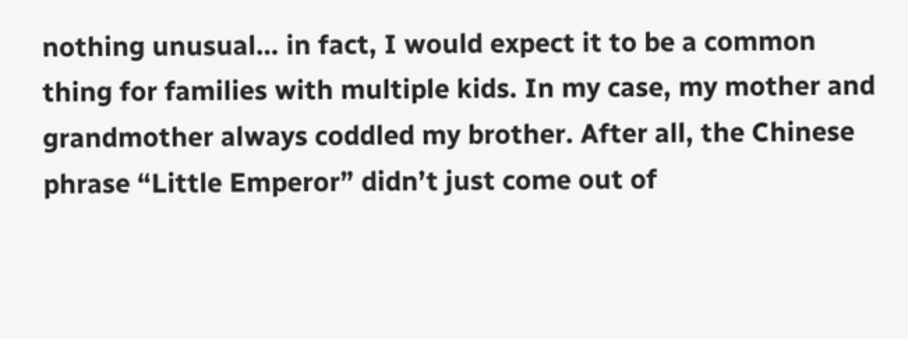nothing unusual… in fact, I would expect it to be a common thing for families with multiple kids. In my case, my mother and grandmother always coddled my brother. After all, the Chinese phrase “Little Emperor” didn’t just come out of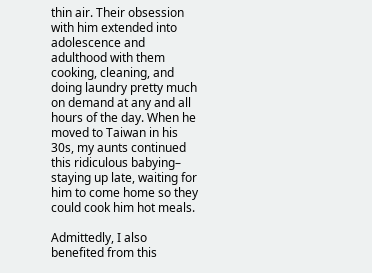thin air. Their obsession with him extended into adolescence and adulthood with them cooking, cleaning, and doing laundry pretty much on demand at any and all hours of the day. When he moved to Taiwan in his 30s, my aunts continued this ridiculous babying– staying up late, waiting for him to come home so they could cook him hot meals.

Admittedly, I also benefited from this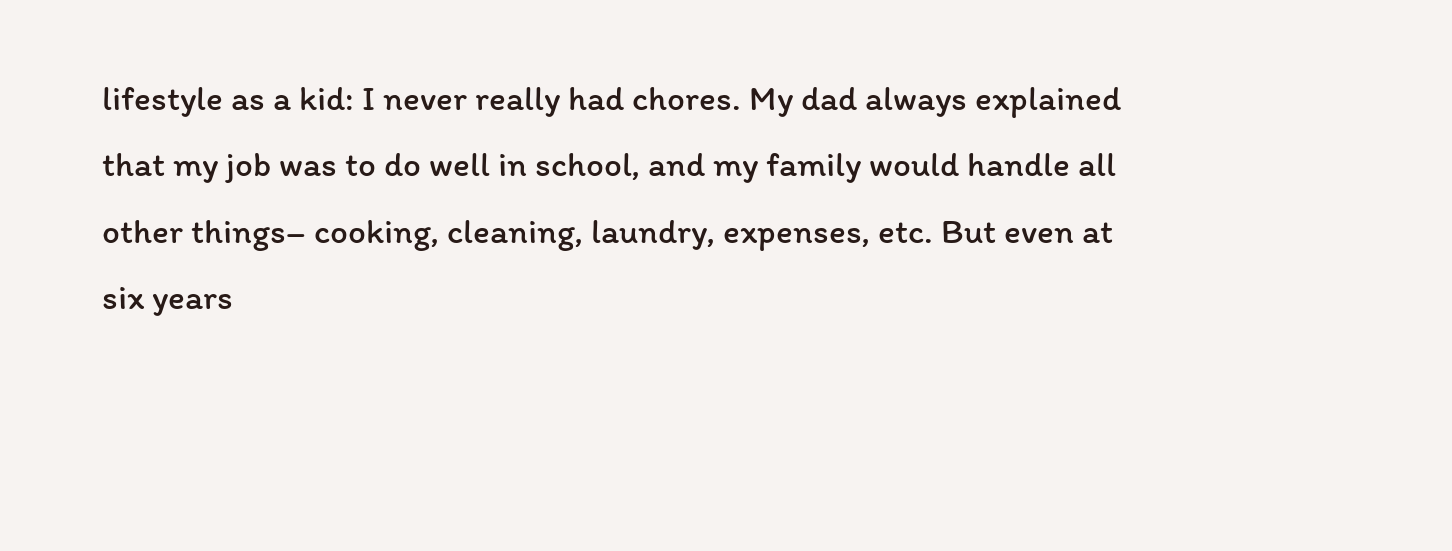lifestyle as a kid: I never really had chores. My dad always explained that my job was to do well in school, and my family would handle all other things– cooking, cleaning, laundry, expenses, etc. But even at six years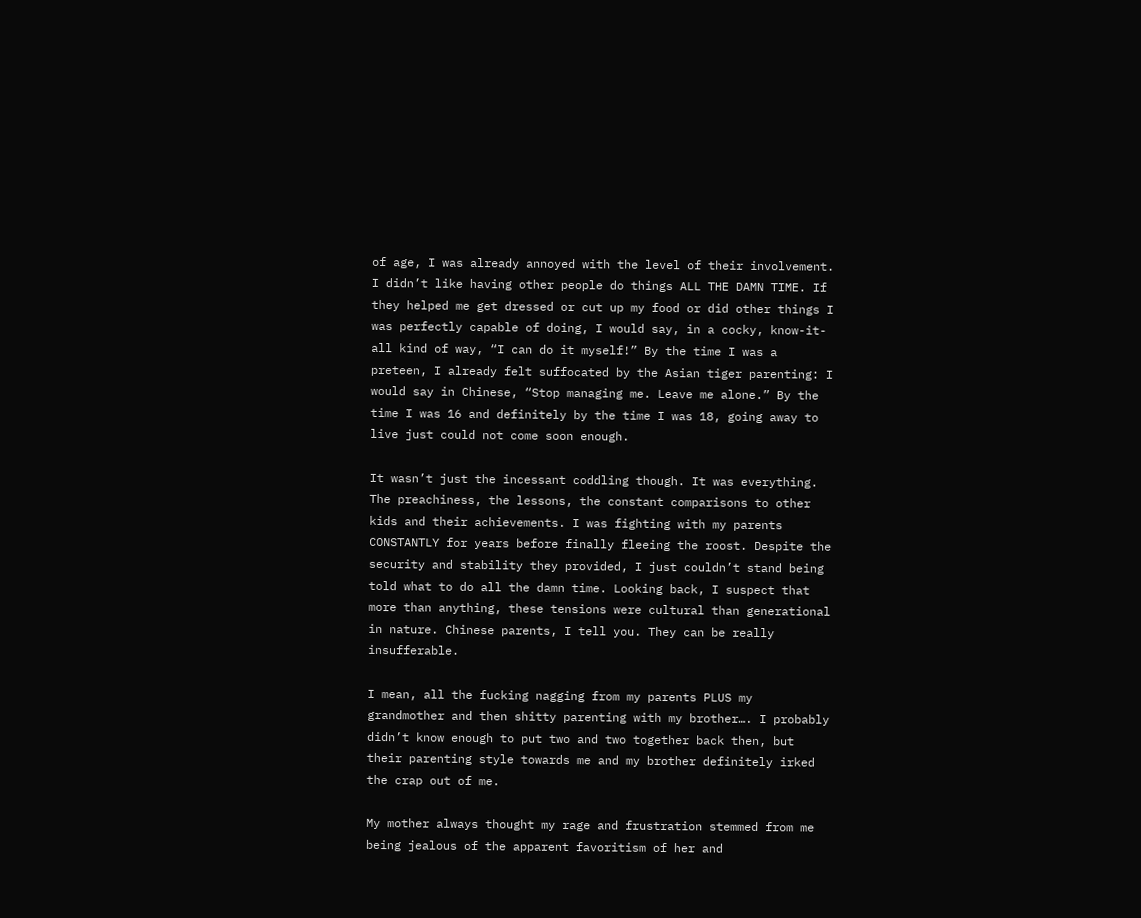of age, I was already annoyed with the level of their involvement. I didn’t like having other people do things ALL THE DAMN TIME. If they helped me get dressed or cut up my food or did other things I was perfectly capable of doing, I would say, in a cocky, know-it-all kind of way, “I can do it myself!” By the time I was a preteen, I already felt suffocated by the Asian tiger parenting: I would say in Chinese, “Stop managing me. Leave me alone.” By the time I was 16 and definitely by the time I was 18, going away to live just could not come soon enough.

It wasn’t just the incessant coddling though. It was everything. The preachiness, the lessons, the constant comparisons to other kids and their achievements. I was fighting with my parents CONSTANTLY for years before finally fleeing the roost. Despite the security and stability they provided, I just couldn’t stand being told what to do all the damn time. Looking back, I suspect that more than anything, these tensions were cultural than generational in nature. Chinese parents, I tell you. They can be really insufferable.

I mean, all the fucking nagging from my parents PLUS my grandmother and then shitty parenting with my brother…. I probably didn’t know enough to put two and two together back then, but their parenting style towards me and my brother definitely irked the crap out of me.

My mother always thought my rage and frustration stemmed from me being jealous of the apparent favoritism of her and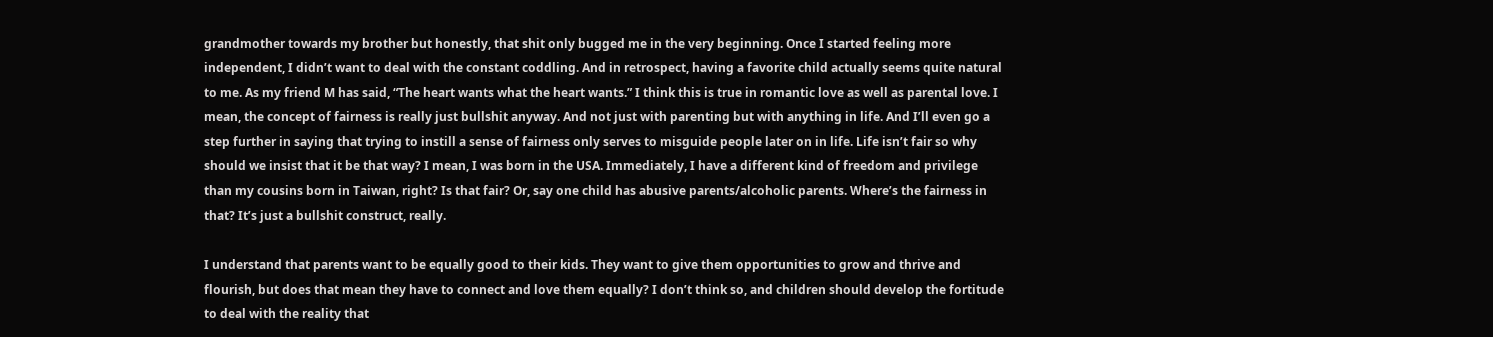grandmother towards my brother but honestly, that shit only bugged me in the very beginning. Once I started feeling more independent, I didn’t want to deal with the constant coddling. And in retrospect, having a favorite child actually seems quite natural to me. As my friend M has said, “The heart wants what the heart wants.” I think this is true in romantic love as well as parental love. I mean, the concept of fairness is really just bullshit anyway. And not just with parenting but with anything in life. And I’ll even go a step further in saying that trying to instill a sense of fairness only serves to misguide people later on in life. Life isn’t fair so why should we insist that it be that way? I mean, I was born in the USA. Immediately, I have a different kind of freedom and privilege than my cousins born in Taiwan, right? Is that fair? Or, say one child has abusive parents/alcoholic parents. Where’s the fairness in that? It’s just a bullshit construct, really.

I understand that parents want to be equally good to their kids. They want to give them opportunities to grow and thrive and flourish, but does that mean they have to connect and love them equally? I don’t think so, and children should develop the fortitude to deal with the reality that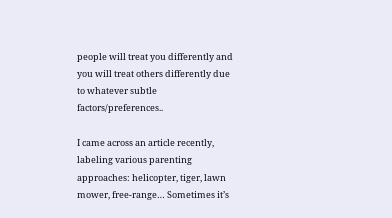people will treat you differently and you will treat others differently due to whatever subtle factors/preferences..

I came across an article recently, labeling various parenting approaches: helicopter, tiger, lawn mower, free-range… Sometimes it’s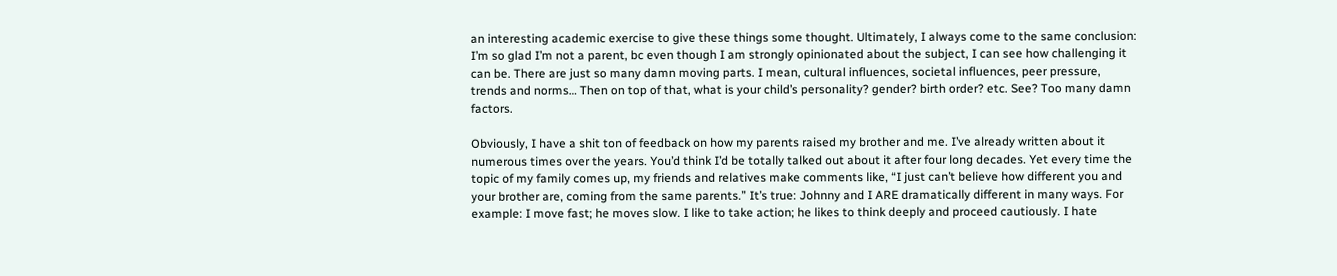an interesting academic exercise to give these things some thought. Ultimately, I always come to the same conclusion: I’m so glad I’m not a parent, bc even though I am strongly opinionated about the subject, I can see how challenging it can be. There are just so many damn moving parts. I mean, cultural influences, societal influences, peer pressure, trends and norms… Then on top of that, what is your child’s personality? gender? birth order? etc. See? Too many damn factors.

Obviously, I have a shit ton of feedback on how my parents raised my brother and me. I’ve already written about it numerous times over the years. You’d think I’d be totally talked out about it after four long decades. Yet every time the topic of my family comes up, my friends and relatives make comments like, “I just can’t believe how different you and your brother are, coming from the same parents.” It’s true: Johnny and I ARE dramatically different in many ways. For example: I move fast; he moves slow. I like to take action; he likes to think deeply and proceed cautiously. I hate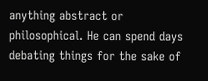anything abstract or philosophical. He can spend days debating things for the sake of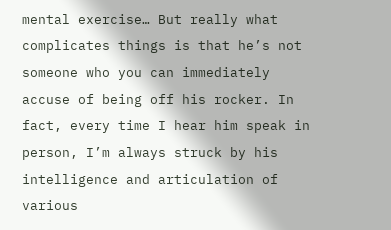mental exercise… But really what complicates things is that he’s not someone who you can immediately accuse of being off his rocker. In fact, every time I hear him speak in person, I’m always struck by his intelligence and articulation of various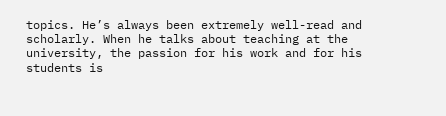topics. He’s always been extremely well-read and scholarly. When he talks about teaching at the university, the passion for his work and for his students is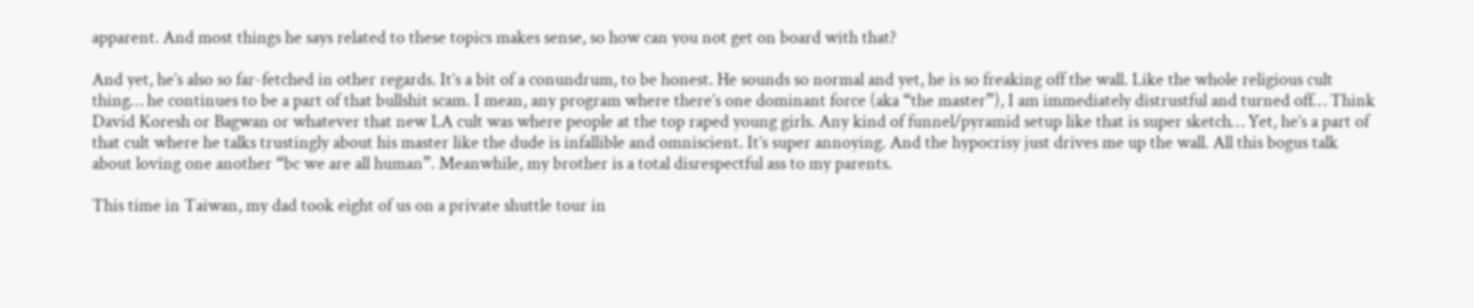apparent. And most things he says related to these topics makes sense, so how can you not get on board with that?

And yet, he’s also so far-fetched in other regards. It’s a bit of a conundrum, to be honest. He sounds so normal and yet, he is so freaking off the wall. Like the whole religious cult thing… he continues to be a part of that bullshit scam. I mean, any program where there’s one dominant force (aka “the master”), I am immediately distrustful and turned off… Think David Koresh or Bagwan or whatever that new LA cult was where people at the top raped young girls. Any kind of funnel/pyramid setup like that is super sketch… Yet, he’s a part of that cult where he talks trustingly about his master like the dude is infallible and omniscient. It’s super annoying. And the hypocrisy just drives me up the wall. All this bogus talk about loving one another “bc we are all human”. Meanwhile, my brother is a total disrespectful ass to my parents.

This time in Taiwan, my dad took eight of us on a private shuttle tour in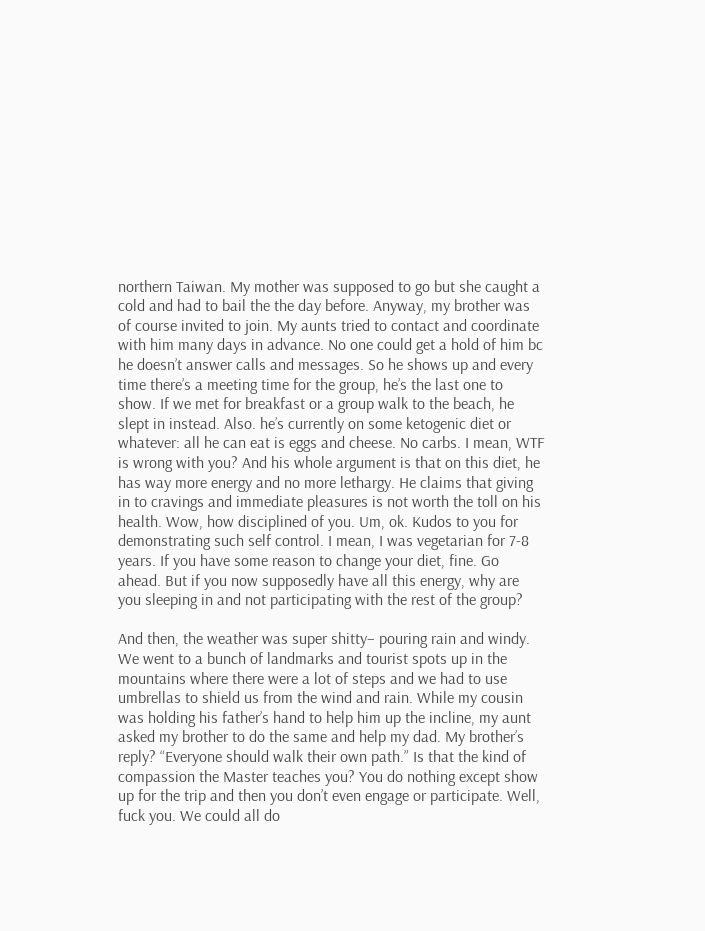northern Taiwan. My mother was supposed to go but she caught a cold and had to bail the the day before. Anyway, my brother was of course invited to join. My aunts tried to contact and coordinate with him many days in advance. No one could get a hold of him bc he doesn’t answer calls and messages. So he shows up and every time there’s a meeting time for the group, he’s the last one to show. If we met for breakfast or a group walk to the beach, he slept in instead. Also. he’s currently on some ketogenic diet or whatever: all he can eat is eggs and cheese. No carbs. I mean, WTF is wrong with you? And his whole argument is that on this diet, he has way more energy and no more lethargy. He claims that giving in to cravings and immediate pleasures is not worth the toll on his health. Wow, how disciplined of you. Um, ok. Kudos to you for demonstrating such self control. I mean, I was vegetarian for 7-8 years. If you have some reason to change your diet, fine. Go ahead. But if you now supposedly have all this energy, why are you sleeping in and not participating with the rest of the group?

And then, the weather was super shitty– pouring rain and windy. We went to a bunch of landmarks and tourist spots up in the mountains where there were a lot of steps and we had to use umbrellas to shield us from the wind and rain. While my cousin was holding his father’s hand to help him up the incline, my aunt asked my brother to do the same and help my dad. My brother’s reply? “Everyone should walk their own path.” Is that the kind of compassion the Master teaches you? You do nothing except show up for the trip and then you don’t even engage or participate. Well, fuck you. We could all do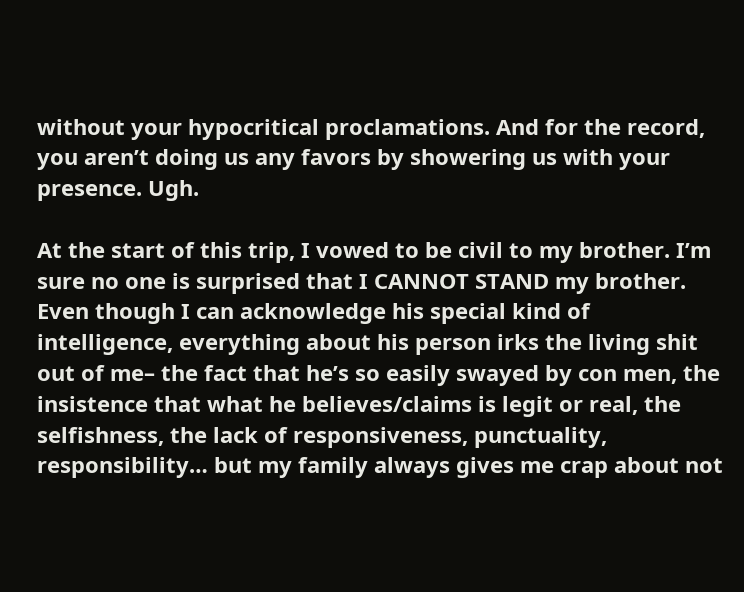without your hypocritical proclamations. And for the record, you aren’t doing us any favors by showering us with your presence. Ugh.

At the start of this trip, I vowed to be civil to my brother. I’m sure no one is surprised that I CANNOT STAND my brother. Even though I can acknowledge his special kind of intelligence, everything about his person irks the living shit out of me– the fact that he’s so easily swayed by con men, the insistence that what he believes/claims is legit or real, the selfishness, the lack of responsiveness, punctuality, responsibility… but my family always gives me crap about not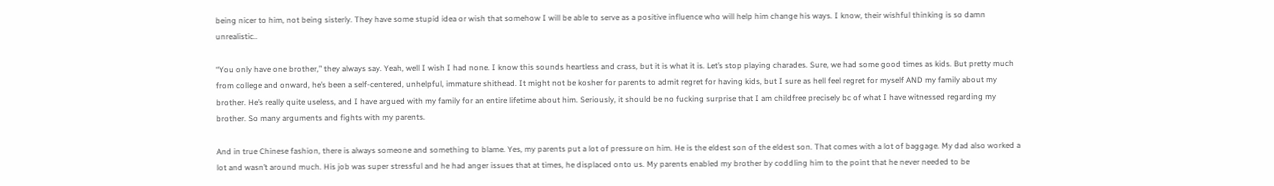being nicer to him, not being sisterly. They have some stupid idea or wish that somehow I will be able to serve as a positive influence who will help him change his ways. I know, their wishful thinking is so damn unrealistic..

“You only have one brother,” they always say. Yeah, well I wish I had none. I know this sounds heartless and crass, but it is what it is. Let’s stop playing charades. Sure, we had some good times as kids. But pretty much from college and onward, he’s been a self-centered, unhelpful, immature shithead. It might not be kosher for parents to admit regret for having kids, but I sure as hell feel regret for myself AND my family about my brother. He’s really quite useless, and I have argued with my family for an entire lifetime about him. Seriously, it should be no fucking surprise that I am childfree precisely bc of what I have witnessed regarding my brother. So many arguments and fights with my parents.

And in true Chinese fashion, there is always someone and something to blame. Yes, my parents put a lot of pressure on him. He is the eldest son of the eldest son. That comes with a lot of baggage. My dad also worked a lot and wasn’t around much. His job was super stressful and he had anger issues that at times, he displaced onto us. My parents enabled my brother by coddling him to the point that he never needed to be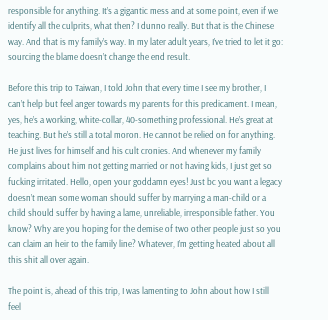responsible for anything. It’s a gigantic mess and at some point, even if we identify all the culprits, what then? I dunno really. But that is the Chinese way. And that is my family’s way. In my later adult years, I’ve tried to let it go: sourcing the blame doesn’t change the end result.

Before this trip to Taiwan, I told John that every time I see my brother, I can’t help but feel anger towards my parents for this predicament. I mean, yes, he’s a working, white-collar, 40-something professional. He’s great at teaching. But he’s still a total moron. He cannot be relied on for anything. He just lives for himself and his cult cronies. And whenever my family complains about him not getting married or not having kids, I just get so fucking irritated. Hello, open your goddamn eyes! Just bc you want a legacy doesn’t mean some woman should suffer by marrying a man-child or a child should suffer by having a lame, unreliable, irresponsible father. You know? Why are you hoping for the demise of two other people just so you can claim an heir to the family line? Whatever, I’m getting heated about all this shit all over again.

The point is, ahead of this trip, I was lamenting to John about how I still feel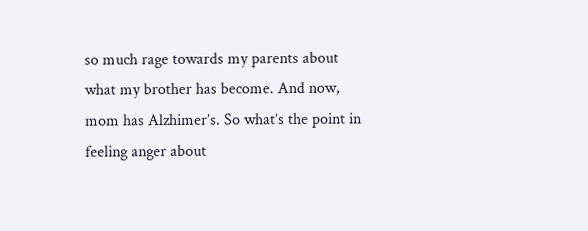so much rage towards my parents about what my brother has become. And now, mom has Alzhimer’s. So what’s the point in feeling anger about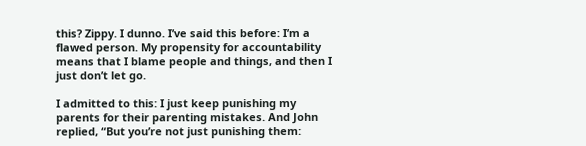this? Zippy. I dunno. I’ve said this before: I’m a flawed person. My propensity for accountability means that I blame people and things, and then I just don’t let go.

I admitted to this: I just keep punishing my parents for their parenting mistakes. And John replied, “But you’re not just punishing them: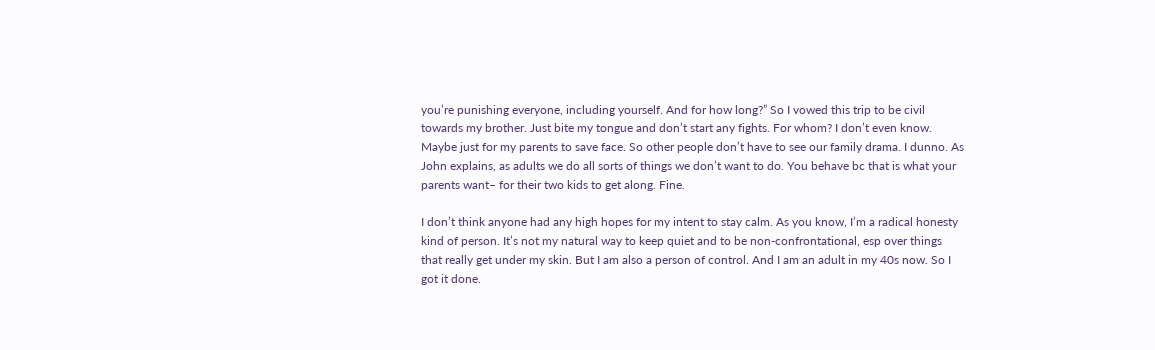you’re punishing everyone, including yourself. And for how long?” So I vowed this trip to be civil towards my brother. Just bite my tongue and don’t start any fights. For whom? I don’t even know. Maybe just for my parents to save face. So other people don’t have to see our family drama. I dunno. As John explains, as adults we do all sorts of things we don’t want to do. You behave bc that is what your parents want– for their two kids to get along. Fine.

I don’t think anyone had any high hopes for my intent to stay calm. As you know, I’m a radical honesty kind of person. It’s not my natural way to keep quiet and to be non-confrontational, esp over things that really get under my skin. But I am also a person of control. And I am an adult in my 40s now. So I got it done.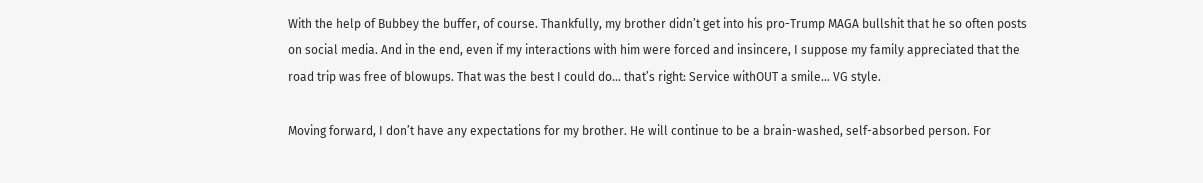With the help of Bubbey the buffer, of course. Thankfully, my brother didn’t get into his pro-Trump MAGA bullshit that he so often posts on social media. And in the end, even if my interactions with him were forced and insincere, I suppose my family appreciated that the road trip was free of blowups. That was the best I could do… that’s right: Service withOUT a smile… VG style.

Moving forward, I don’t have any expectations for my brother. He will continue to be a brain-washed, self-absorbed person. For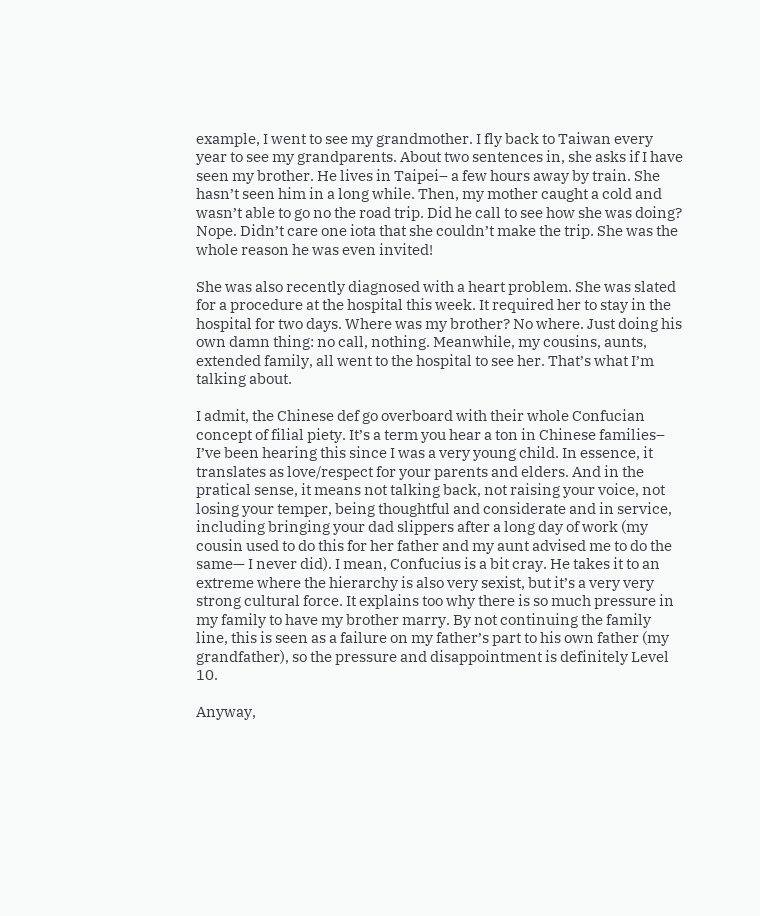example, I went to see my grandmother. I fly back to Taiwan every year to see my grandparents. About two sentences in, she asks if I have seen my brother. He lives in Taipei– a few hours away by train. She hasn’t seen him in a long while. Then, my mother caught a cold and wasn’t able to go no the road trip. Did he call to see how she was doing? Nope. Didn’t care one iota that she couldn’t make the trip. She was the whole reason he was even invited!

She was also recently diagnosed with a heart problem. She was slated for a procedure at the hospital this week. It required her to stay in the hospital for two days. Where was my brother? No where. Just doing his own damn thing: no call, nothing. Meanwhile, my cousins, aunts, extended family, all went to the hospital to see her. That’s what I’m talking about.

I admit, the Chinese def go overboard with their whole Confucian concept of filial piety. It’s a term you hear a ton in Chinese families– I’ve been hearing this since I was a very young child. In essence, it translates as love/respect for your parents and elders. And in the pratical sense, it means not talking back, not raising your voice, not losing your temper, being thoughtful and considerate and in service, including bringing your dad slippers after a long day of work (my cousin used to do this for her father and my aunt advised me to do the same— I never did). I mean, Confucius is a bit cray. He takes it to an extreme where the hierarchy is also very sexist, but it’s a very very strong cultural force. It explains too why there is so much pressure in my family to have my brother marry. By not continuing the family line, this is seen as a failure on my father’s part to his own father (my grandfather), so the pressure and disappointment is definitely Level 10.

Anyway,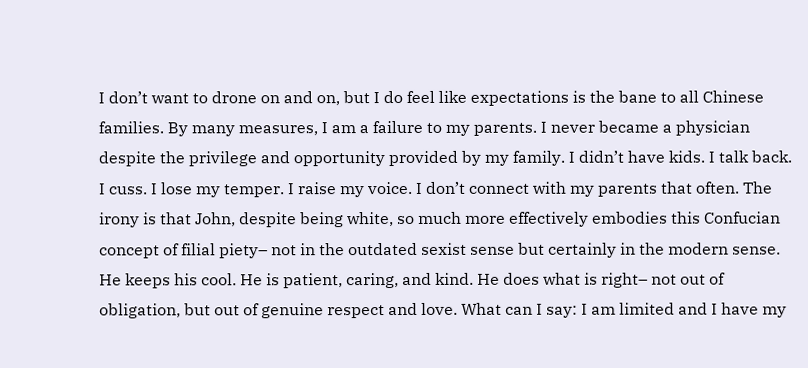I don’t want to drone on and on, but I do feel like expectations is the bane to all Chinese families. By many measures, I am a failure to my parents. I never became a physician despite the privilege and opportunity provided by my family. I didn’t have kids. I talk back. I cuss. I lose my temper. I raise my voice. I don’t connect with my parents that often. The irony is that John, despite being white, so much more effectively embodies this Confucian concept of filial piety– not in the outdated sexist sense but certainly in the modern sense. He keeps his cool. He is patient, caring, and kind. He does what is right– not out of obligation, but out of genuine respect and love. What can I say: I am limited and I have my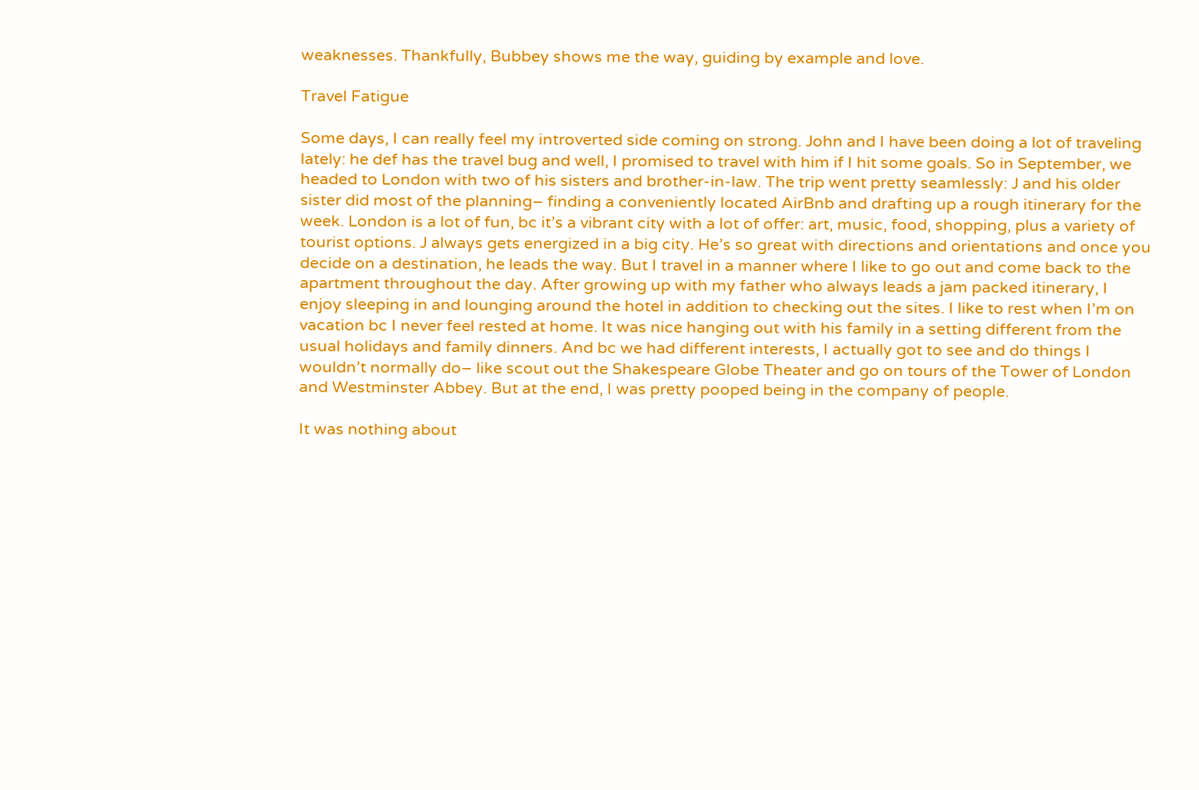weaknesses. Thankfully, Bubbey shows me the way, guiding by example and love.

Travel Fatigue

Some days, I can really feel my introverted side coming on strong. John and I have been doing a lot of traveling lately: he def has the travel bug and well, I promised to travel with him if I hit some goals. So in September, we headed to London with two of his sisters and brother-in-law. The trip went pretty seamlessly: J and his older sister did most of the planning– finding a conveniently located AirBnb and drafting up a rough itinerary for the week. London is a lot of fun, bc it’s a vibrant city with a lot of offer: art, music, food, shopping, plus a variety of tourist options. J always gets energized in a big city. He’s so great with directions and orientations and once you decide on a destination, he leads the way. But I travel in a manner where I like to go out and come back to the apartment throughout the day. After growing up with my father who always leads a jam packed itinerary, I enjoy sleeping in and lounging around the hotel in addition to checking out the sites. I like to rest when I’m on vacation bc I never feel rested at home. It was nice hanging out with his family in a setting different from the usual holidays and family dinners. And bc we had different interests, I actually got to see and do things I wouldn’t normally do– like scout out the Shakespeare Globe Theater and go on tours of the Tower of London and Westminster Abbey. But at the end, I was pretty pooped being in the company of people.

It was nothing about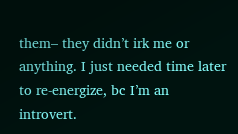them– they didn’t irk me or anything. I just needed time later to re-energize, bc I’m an introvert.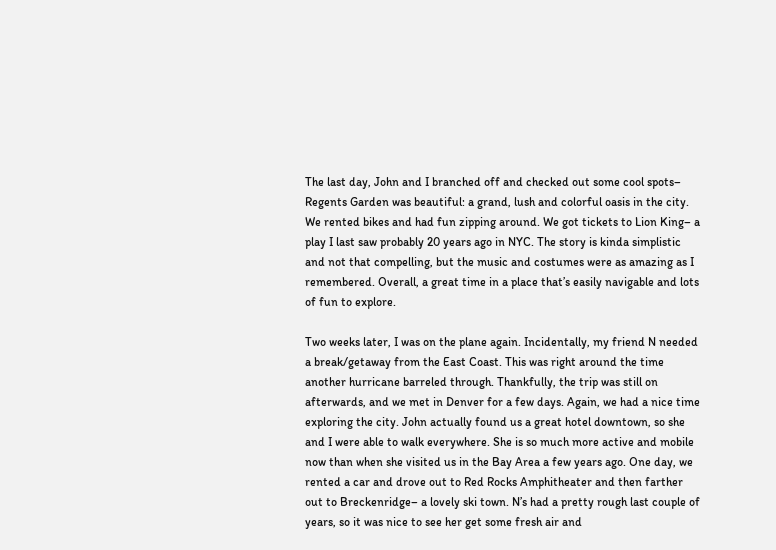The last day, John and I branched off and checked out some cool spots– Regents Garden was beautiful: a grand, lush and colorful oasis in the city. We rented bikes and had fun zipping around. We got tickets to Lion King– a play I last saw probably 20 years ago in NYC. The story is kinda simplistic and not that compelling, but the music and costumes were as amazing as I remembered. Overall, a great time in a place that’s easily navigable and lots of fun to explore.

Two weeks later, I was on the plane again. Incidentally, my friend N needed a break/getaway from the East Coast. This was right around the time another hurricane barreled through. Thankfully, the trip was still on afterwards, and we met in Denver for a few days. Again, we had a nice time exploring the city. John actually found us a great hotel downtown, so she and I were able to walk everywhere. She is so much more active and mobile now than when she visited us in the Bay Area a few years ago. One day, we rented a car and drove out to Red Rocks Amphitheater and then farther out to Breckenridge– a lovely ski town. N’s had a pretty rough last couple of years, so it was nice to see her get some fresh air and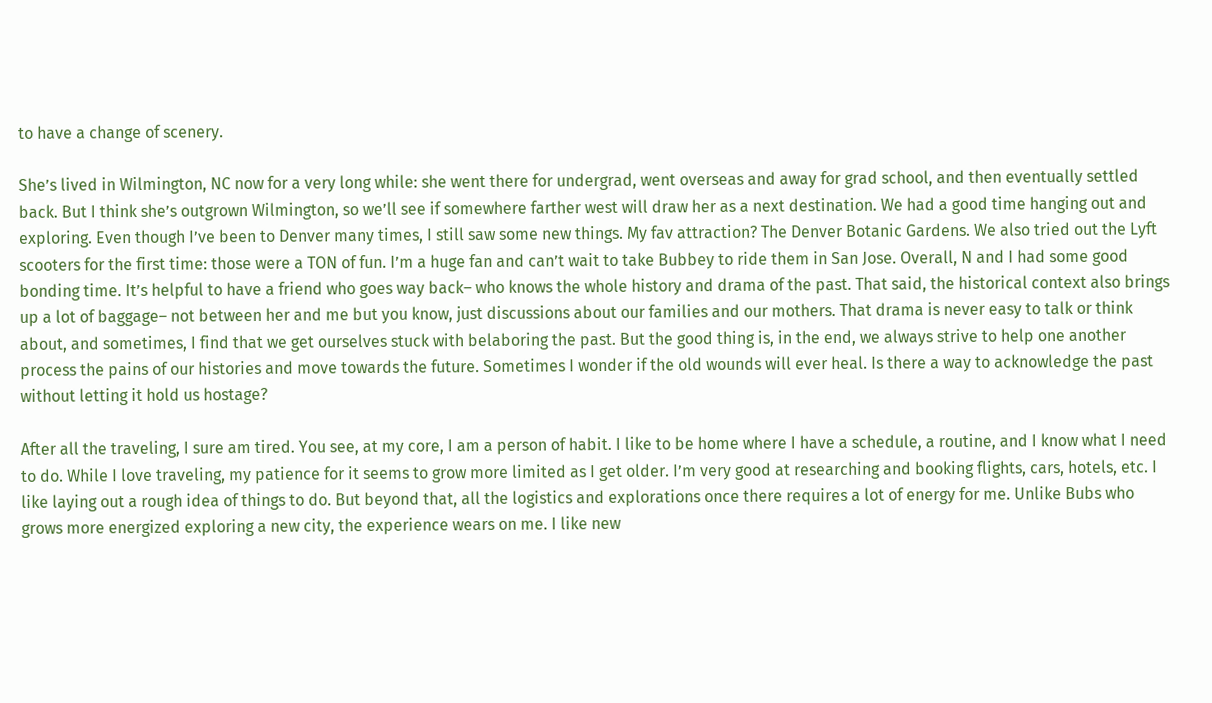to have a change of scenery.

She’s lived in Wilmington, NC now for a very long while: she went there for undergrad, went overseas and away for grad school, and then eventually settled back. But I think she’s outgrown Wilmington, so we’ll see if somewhere farther west will draw her as a next destination. We had a good time hanging out and exploring. Even though I’ve been to Denver many times, I still saw some new things. My fav attraction? The Denver Botanic Gardens. We also tried out the Lyft scooters for the first time: those were a TON of fun. I’m a huge fan and can’t wait to take Bubbey to ride them in San Jose. Overall, N and I had some good bonding time. It’s helpful to have a friend who goes way back– who knows the whole history and drama of the past. That said, the historical context also brings up a lot of baggage– not between her and me but you know, just discussions about our families and our mothers. That drama is never easy to talk or think about, and sometimes, I find that we get ourselves stuck with belaboring the past. But the good thing is, in the end, we always strive to help one another process the pains of our histories and move towards the future. Sometimes I wonder if the old wounds will ever heal. Is there a way to acknowledge the past without letting it hold us hostage?

After all the traveling, I sure am tired. You see, at my core, I am a person of habit. I like to be home where I have a schedule, a routine, and I know what I need to do. While I love traveling, my patience for it seems to grow more limited as I get older. I’m very good at researching and booking flights, cars, hotels, etc. I like laying out a rough idea of things to do. But beyond that, all the logistics and explorations once there requires a lot of energy for me. Unlike Bubs who grows more energized exploring a new city, the experience wears on me. I like new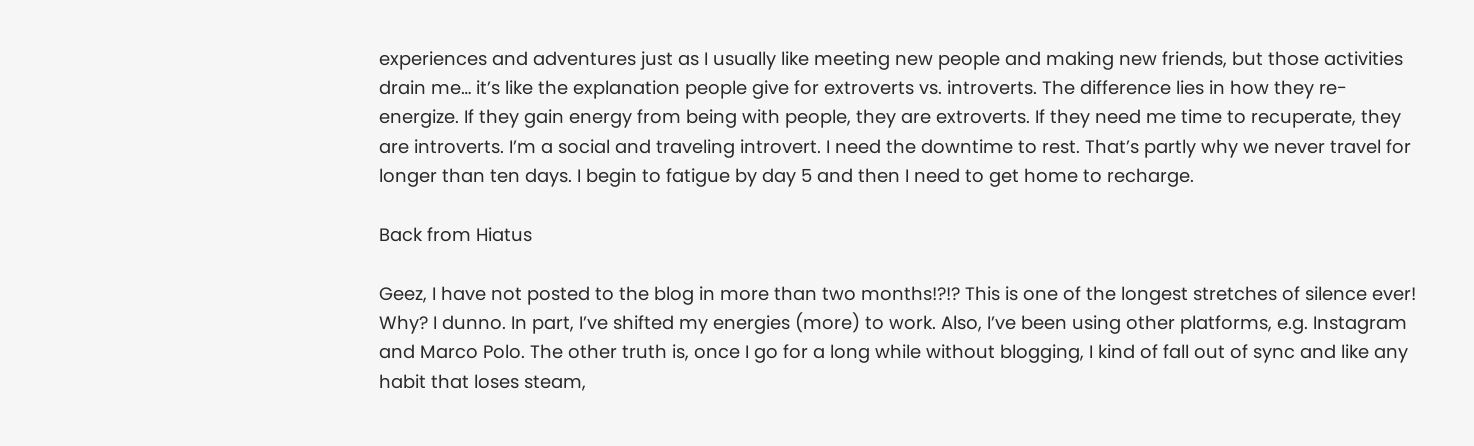experiences and adventures just as I usually like meeting new people and making new friends, but those activities drain me… it’s like the explanation people give for extroverts vs. introverts. The difference lies in how they re-energize. If they gain energy from being with people, they are extroverts. If they need me time to recuperate, they are introverts. I’m a social and traveling introvert. I need the downtime to rest. That’s partly why we never travel for longer than ten days. I begin to fatigue by day 5 and then I need to get home to recharge.

Back from Hiatus

Geez, I have not posted to the blog in more than two months!?!? This is one of the longest stretches of silence ever! Why? I dunno. In part, I’ve shifted my energies (more) to work. Also, I’ve been using other platforms, e.g. Instagram and Marco Polo. The other truth is, once I go for a long while without blogging, I kind of fall out of sync and like any habit that loses steam,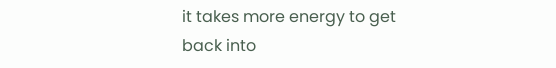it takes more energy to get back into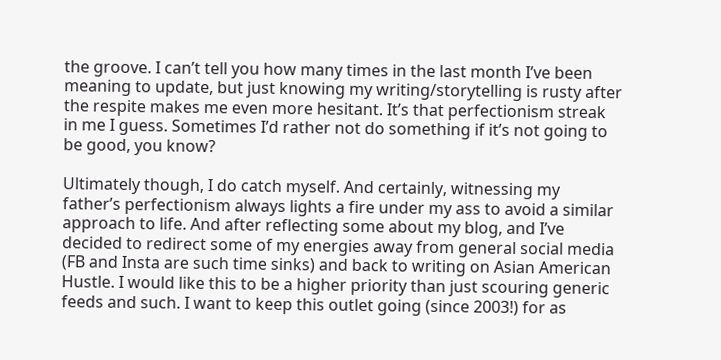the groove. I can’t tell you how many times in the last month I’ve been meaning to update, but just knowing my writing/storytelling is rusty after the respite makes me even more hesitant. It’s that perfectionism streak in me I guess. Sometimes I’d rather not do something if it’s not going to be good, you know?

Ultimately though, I do catch myself. And certainly, witnessing my father’s perfectionism always lights a fire under my ass to avoid a similar approach to life. And after reflecting some about my blog, and I’ve decided to redirect some of my energies away from general social media (FB and Insta are such time sinks) and back to writing on Asian American Hustle. I would like this to be a higher priority than just scouring generic feeds and such. I want to keep this outlet going (since 2003!) for as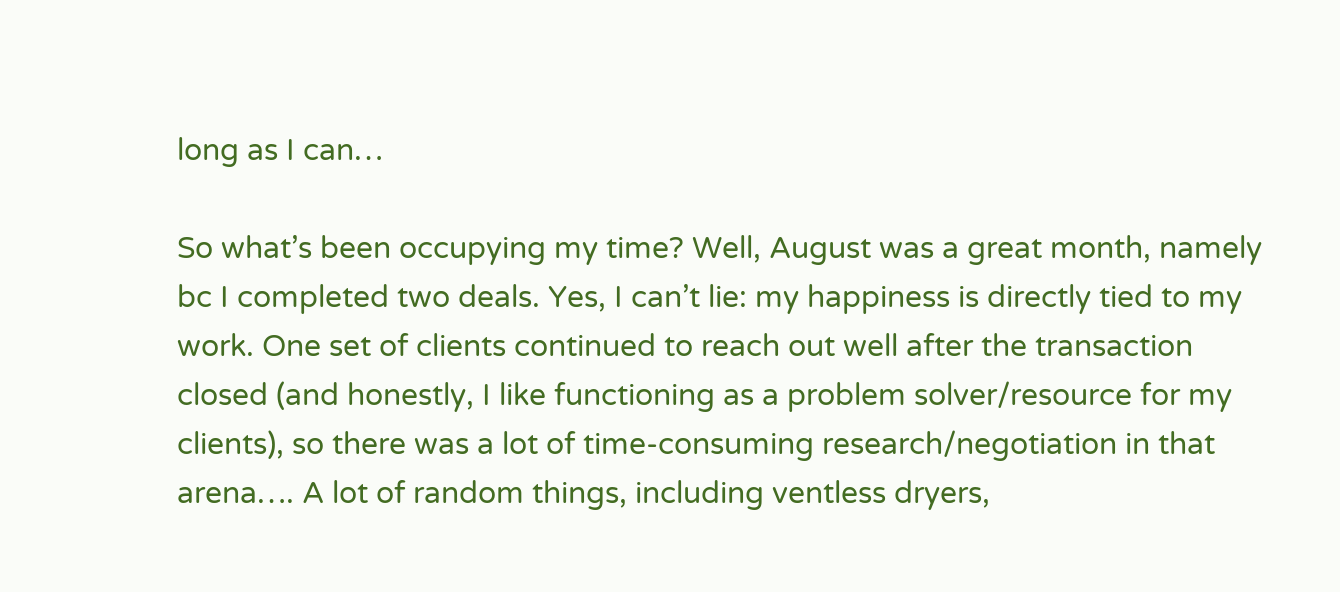long as I can…

So what’s been occupying my time? Well, August was a great month, namely bc I completed two deals. Yes, I can’t lie: my happiness is directly tied to my work. One set of clients continued to reach out well after the transaction closed (and honestly, I like functioning as a problem solver/resource for my clients), so there was a lot of time-consuming research/negotiation in that arena…. A lot of random things, including ventless dryers,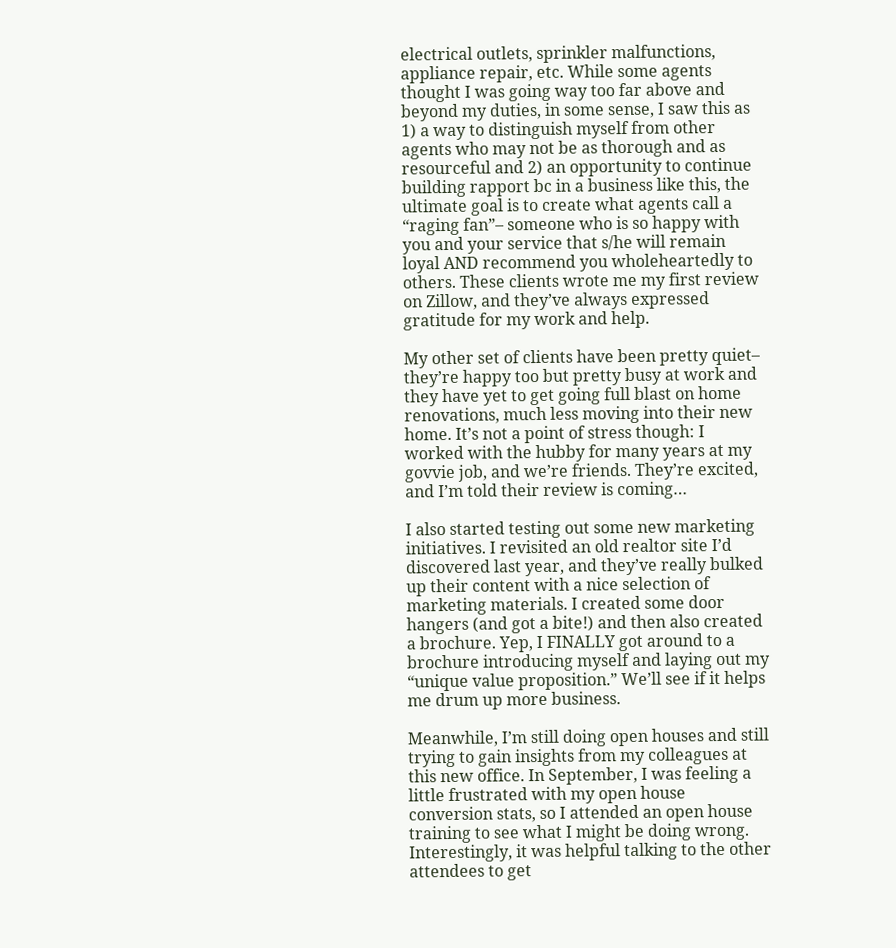electrical outlets, sprinkler malfunctions, appliance repair, etc. While some agents thought I was going way too far above and beyond my duties, in some sense, I saw this as 1) a way to distinguish myself from other agents who may not be as thorough and as resourceful and 2) an opportunity to continue building rapport bc in a business like this, the ultimate goal is to create what agents call a “raging fan”– someone who is so happy with you and your service that s/he will remain loyal AND recommend you wholeheartedly to others. These clients wrote me my first review on Zillow, and they’ve always expressed gratitude for my work and help.

My other set of clients have been pretty quiet– they’re happy too but pretty busy at work and they have yet to get going full blast on home renovations, much less moving into their new home. It’s not a point of stress though: I worked with the hubby for many years at my govvie job, and we’re friends. They’re excited, and I’m told their review is coming…

I also started testing out some new marketing initiatives. I revisited an old realtor site I’d discovered last year, and they’ve really bulked up their content with a nice selection of marketing materials. I created some door hangers (and got a bite!) and then also created a brochure. Yep, I FINALLY got around to a brochure introducing myself and laying out my “unique value proposition.” We’ll see if it helps me drum up more business.

Meanwhile, I’m still doing open houses and still trying to gain insights from my colleagues at this new office. In September, I was feeling a little frustrated with my open house conversion stats, so I attended an open house training to see what I might be doing wrong. Interestingly, it was helpful talking to the other attendees to get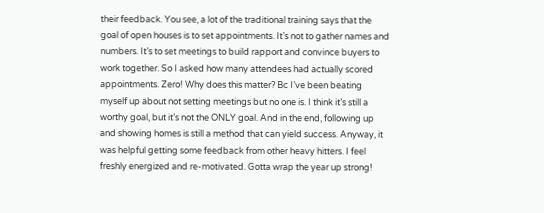their feedback. You see, a lot of the traditional training says that the goal of open houses is to set appointments. It’s not to gather names and numbers. It’s to set meetings to build rapport and convince buyers to work together. So I asked how many attendees had actually scored appointments. Zero! Why does this matter? Bc I’ve been beating myself up about not setting meetings but no one is. I think it’s still a worthy goal, but it’s not the ONLY goal. And in the end, following up and showing homes is still a method that can yield success. Anyway, it was helpful getting some feedback from other heavy hitters. I feel freshly energized and re-motivated. Gotta wrap the year up strong!